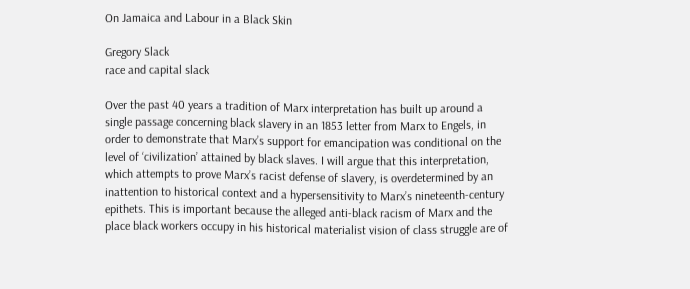On Jamaica and Labour in a Black Skin

Gregory Slack
race and capital slack

Over the past 40 years a tradition of Marx interpretation has built up around a single passage concerning black slavery in an 1853 letter from Marx to Engels, in order to demonstrate that Marx’s support for emancipation was conditional on the level of ‘civilization’ attained by black slaves. I will argue that this interpretation, which attempts to prove Marx’s racist defense of slavery, is overdetermined by an inattention to historical context and a hypersensitivity to Marx’s nineteenth-century epithets. This is important because the alleged anti-black racism of Marx and the place black workers occupy in his historical materialist vision of class struggle are of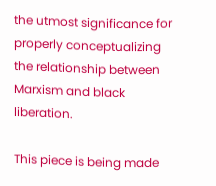the utmost significance for properly conceptualizing the relationship between Marxism and black liberation.

This piece is being made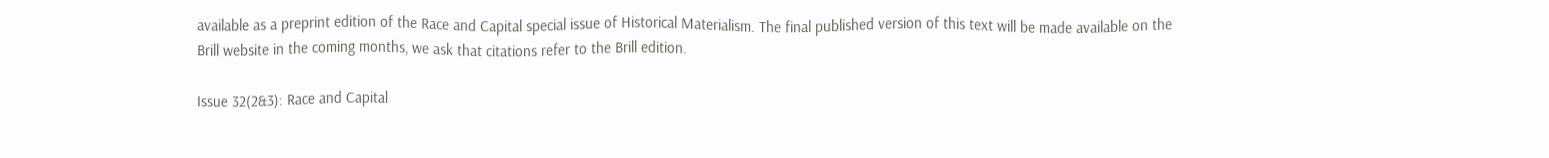available as a preprint edition of the Race and Capital special issue of Historical Materialism. The final published version of this text will be made available on the Brill website in the coming months, we ask that citations refer to the Brill edition.

Issue 32(2&3): Race and Capital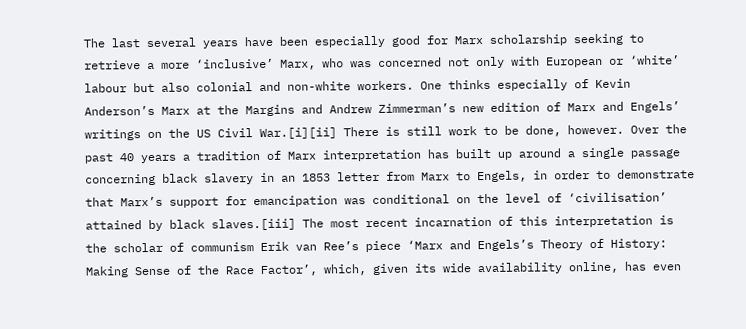The last several years have been especially good for Marx scholarship seeking to retrieve a more ‘inclusive’ Marx, who was concerned not only with European or ‘white’ labour but also colonial and non-white workers. One thinks especially of Kevin Anderson’s Marx at the Margins and Andrew Zimmerman’s new edition of Marx and Engels’ writings on the US Civil War.[i][ii] There is still work to be done, however. Over the past 40 years a tradition of Marx interpretation has built up around a single passage concerning black slavery in an 1853 letter from Marx to Engels, in order to demonstrate that Marx’s support for emancipation was conditional on the level of ‘civilisation’ attained by black slaves.[iii] The most recent incarnation of this interpretation is the scholar of communism Erik van Ree’s piece ‘Marx and Engels’s Theory of History: Making Sense of the Race Factor’, which, given its wide availability online, has even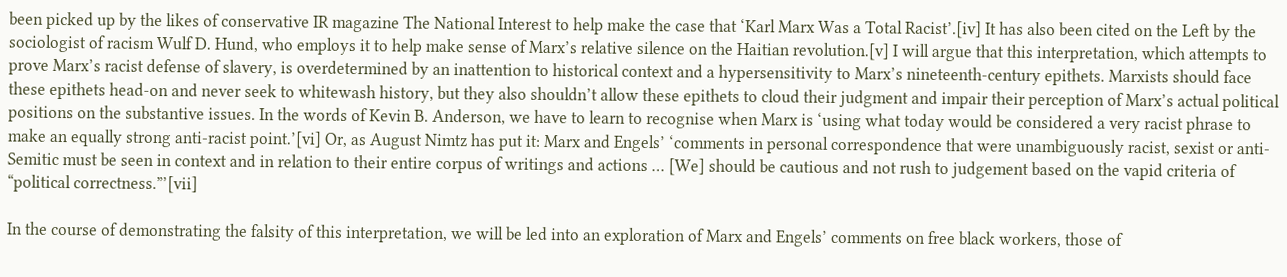been picked up by the likes of conservative IR magazine The National Interest to help make the case that ‘Karl Marx Was a Total Racist’.[iv] It has also been cited on the Left by the sociologist of racism Wulf D. Hund, who employs it to help make sense of Marx’s relative silence on the Haitian revolution.[v] I will argue that this interpretation, which attempts to prove Marx’s racist defense of slavery, is overdetermined by an inattention to historical context and a hypersensitivity to Marx’s nineteenth-century epithets. Marxists should face these epithets head-on and never seek to whitewash history, but they also shouldn’t allow these epithets to cloud their judgment and impair their perception of Marx’s actual political positions on the substantive issues. In the words of Kevin B. Anderson, we have to learn to recognise when Marx is ‘using what today would be considered a very racist phrase to make an equally strong anti-racist point.’[vi] Or, as August Nimtz has put it: Marx and Engels’ ‘comments in personal correspondence that were unambiguously racist, sexist or anti-Semitic must be seen in context and in relation to their entire corpus of writings and actions … [We] should be cautious and not rush to judgement based on the vapid criteria of “political correctness.”’[vii]

In the course of demonstrating the falsity of this interpretation, we will be led into an exploration of Marx and Engels’ comments on free black workers, those of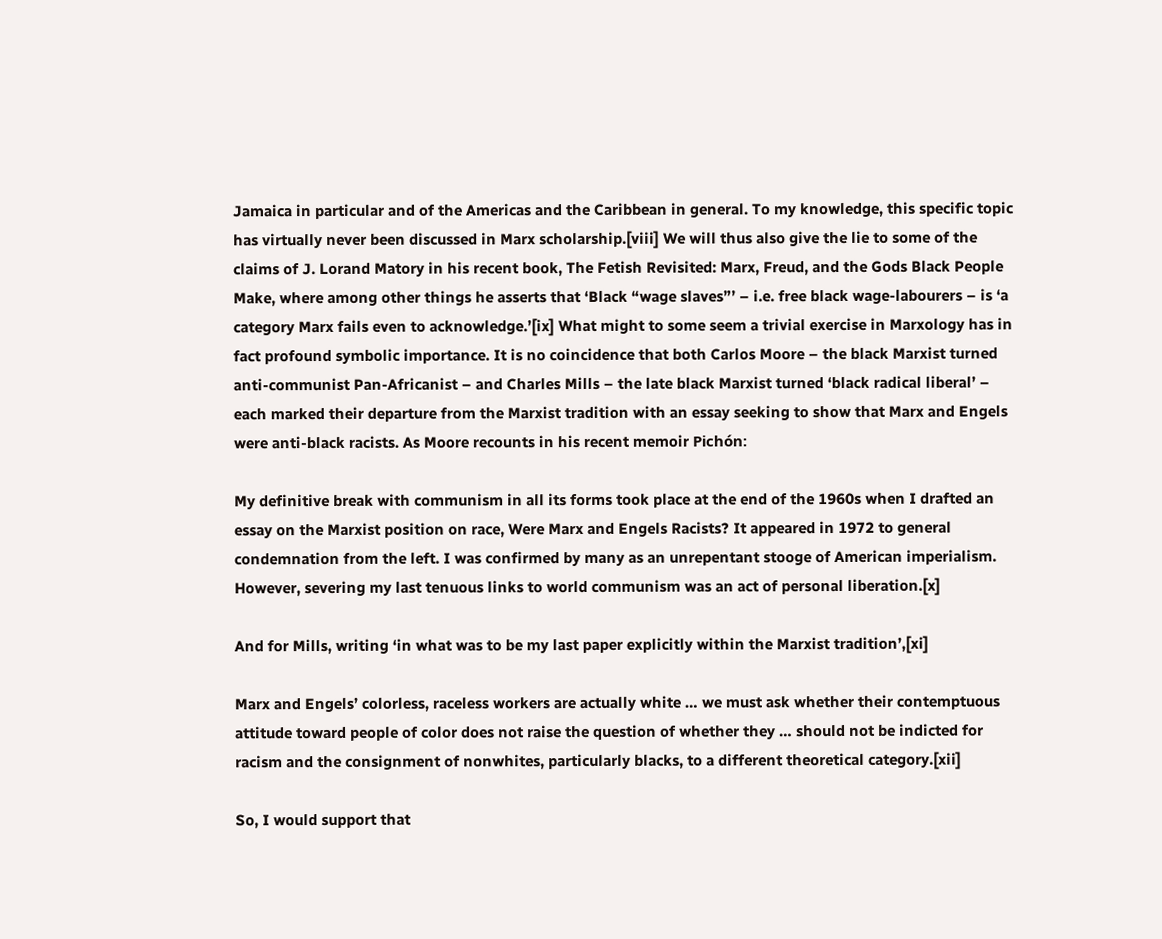Jamaica in particular and of the Americas and the Caribbean in general. To my knowledge, this specific topic has virtually never been discussed in Marx scholarship.[viii] We will thus also give the lie to some of the claims of J. Lorand Matory in his recent book, The Fetish Revisited: Marx, Freud, and the Gods Black People Make, where among other things he asserts that ‘Black “wage slaves”’ – i.e. free black wage-labourers – is ‘a category Marx fails even to acknowledge.’[ix] What might to some seem a trivial exercise in Marxology has in fact profound symbolic importance. It is no coincidence that both Carlos Moore – the black Marxist turned anti-communist Pan-Africanist – and Charles Mills – the late black Marxist turned ‘black radical liberal’ – each marked their departure from the Marxist tradition with an essay seeking to show that Marx and Engels were anti-black racists. As Moore recounts in his recent memoir Pichón:

My definitive break with communism in all its forms took place at the end of the 1960s when I drafted an essay on the Marxist position on race, Were Marx and Engels Racists? It appeared in 1972 to general condemnation from the left. I was confirmed by many as an unrepentant stooge of American imperialism. However, severing my last tenuous links to world communism was an act of personal liberation.[x]

And for Mills, writing ‘in what was to be my last paper explicitly within the Marxist tradition’,[xi]

Marx and Engels’ colorless, raceless workers are actually white … we must ask whether their contemptuous attitude toward people of color does not raise the question of whether they … should not be indicted for racism and the consignment of nonwhites, particularly blacks, to a different theoretical category.[xii]

So, I would support that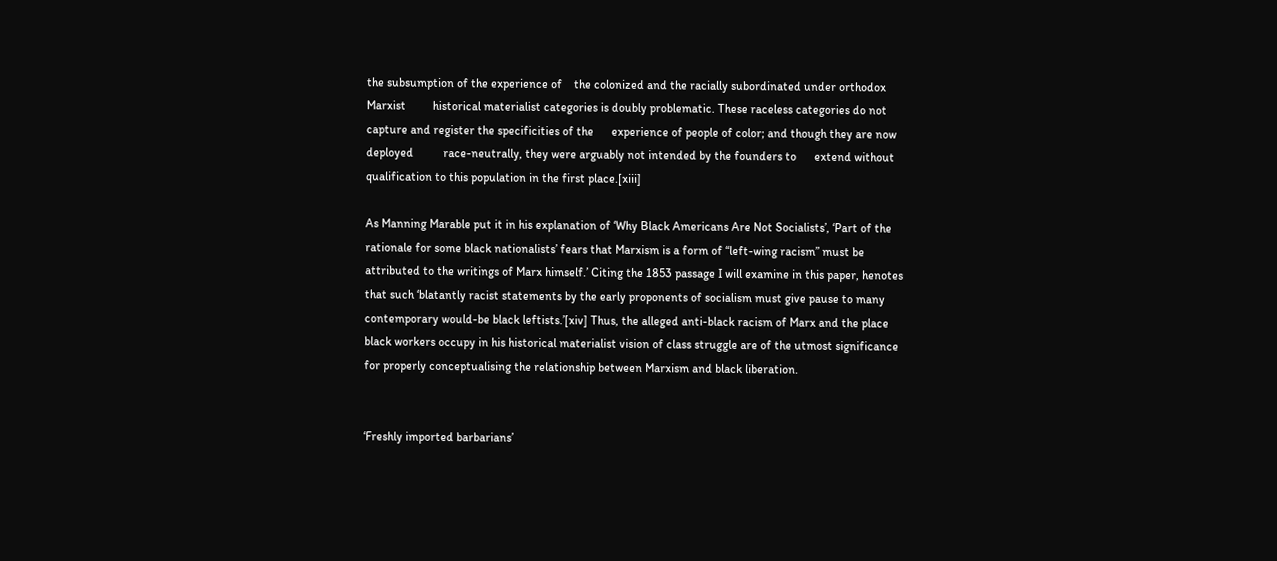the subsumption of the experience of    the colonized and the racially subordinated under orthodox Marxist         historical materialist categories is doubly problematic. These raceless categories do not capture and register the specificities of the      experience of people of color; and though they are now deployed          race-neutrally, they were arguably not intended by the founders to      extend without qualification to this population in the first place.[xiii]

As Manning Marable put it in his explanation of ‘Why Black Americans Are Not Socialists’, ‘Part of the rationale for some black nationalists’ fears that Marxism is a form of “left-wing racism” must be attributed to the writings of Marx himself.’ Citing the 1853 passage I will examine in this paper, henotes that such ‘blatantly racist statements by the early proponents of socialism must give pause to many contemporary would-be black leftists.’[xiv] Thus, the alleged anti-black racism of Marx and the place black workers occupy in his historical materialist vision of class struggle are of the utmost significance for properly conceptualising the relationship between Marxism and black liberation.


‘Freshly imported barbarians’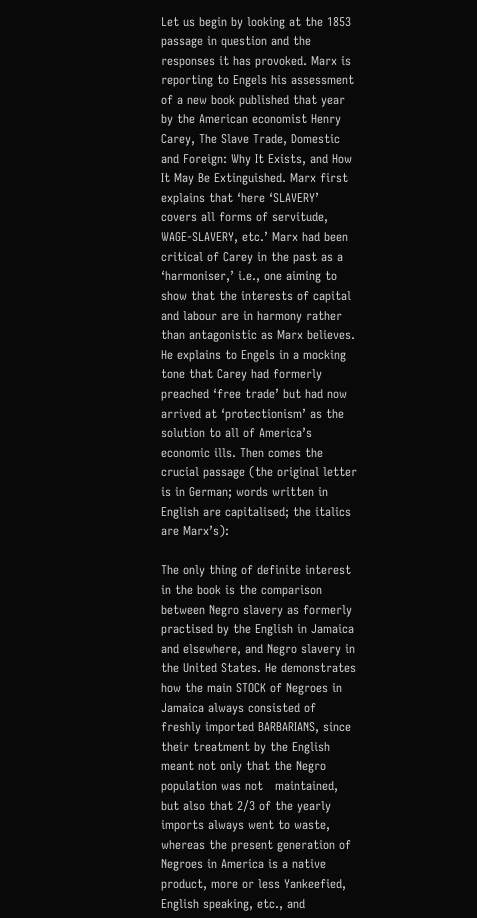Let us begin by looking at the 1853 passage in question and the responses it has provoked. Marx is reporting to Engels his assessment of a new book published that year by the American economist Henry Carey, The Slave Trade, Domestic and Foreign: Why It Exists, and How It May Be Extinguished. Marx first explains that ‘here ‘SLAVERY’ covers all forms of servitude, WAGE-SLAVERY, etc.’ Marx had been critical of Carey in the past as a ‘harmoniser,’ i.e., one aiming to show that the interests of capital and labour are in harmony rather than antagonistic as Marx believes. He explains to Engels in a mocking tone that Carey had formerly preached ‘free trade’ but had now arrived at ‘protectionism’ as the solution to all of America’s economic ills. Then comes the crucial passage (the original letter is in German; words written in English are capitalised; the italics are Marx’s):

The only thing of definite interest in the book is the comparison   between Negro slavery as formerly practised by the English in Jamaica and elsewhere, and Negro slavery in the United States. He demonstrates how the main STOCK of Negroes in Jamaica always consisted of freshly imported BARBARIANS, since their treatment by the English meant not only that the Negro population was not   maintained, but also that 2/3 of the yearly imports always went to waste, whereas the present generation of Negroes in America is a native product, more or less Yankeefied, English speaking, etc., and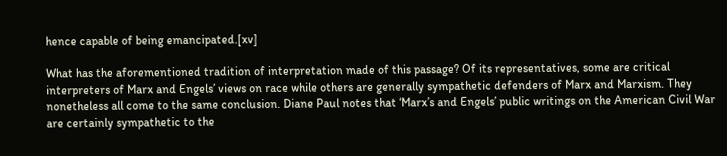hence capable of being emancipated.[xv]

What has the aforementioned tradition of interpretation made of this passage? Of its representatives, some are critical interpreters of Marx and Engels’ views on race while others are generally sympathetic defenders of Marx and Marxism. They nonetheless all come to the same conclusion. Diane Paul notes that ‘Marx’s and Engels’ public writings on the American Civil War are certainly sympathetic to the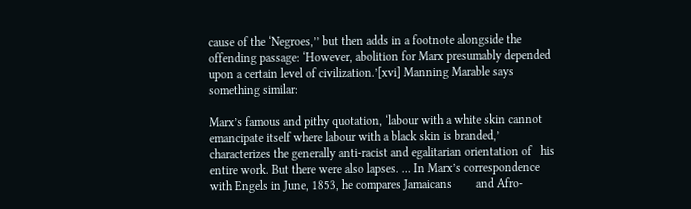cause of the ‘Negroes,’’ but then adds in a footnote alongside the offending passage: ‘However, abolition for Marx presumably depended upon a certain level of civilization.’[xvi] Manning Marable says something similar:

Marx’s famous and pithy quotation, ‘labour with a white skin cannot     emancipate itself where labour with a black skin is branded,’ characterizes the generally anti-racist and egalitarian orientation of   his entire work. But there were also lapses. … In Marx’s correspondence with Engels in June, 1853, he compares Jamaicans        and Afro-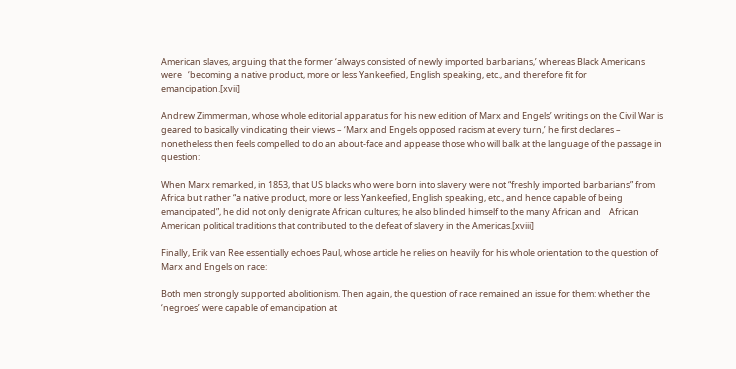American slaves, arguing that the former ‘always consisted of newly imported barbarians,’ whereas Black Americans were   ‘becoming a native product, more or less Yankeefied, English speaking, etc., and therefore fit for emancipation.[xvii]

Andrew Zimmerman, whose whole editorial apparatus for his new edition of Marx and Engels’ writings on the Civil War is geared to basically vindicating their views – ‘Marx and Engels opposed racism at every turn,’ he first declares – nonetheless then feels compelled to do an about-face and appease those who will balk at the language of the passage in question:

When Marx remarked, in 1853, that US blacks who were born into slavery were not “freshly imported barbarians” from Africa but rather “a native product, more or less Yankeefied, English speaking, etc., and hence capable of being emancipated”, he did not only denigrate African cultures; he also blinded himself to the many African and    African American political traditions that contributed to the defeat of slavery in the Americas.[xviii]

Finally, Erik van Ree essentially echoes Paul, whose article he relies on heavily for his whole orientation to the question of Marx and Engels on race:

Both men strongly supported abolitionism. Then again, the question of race remained an issue for them: whether the ‘negroes’ were capable of emancipation at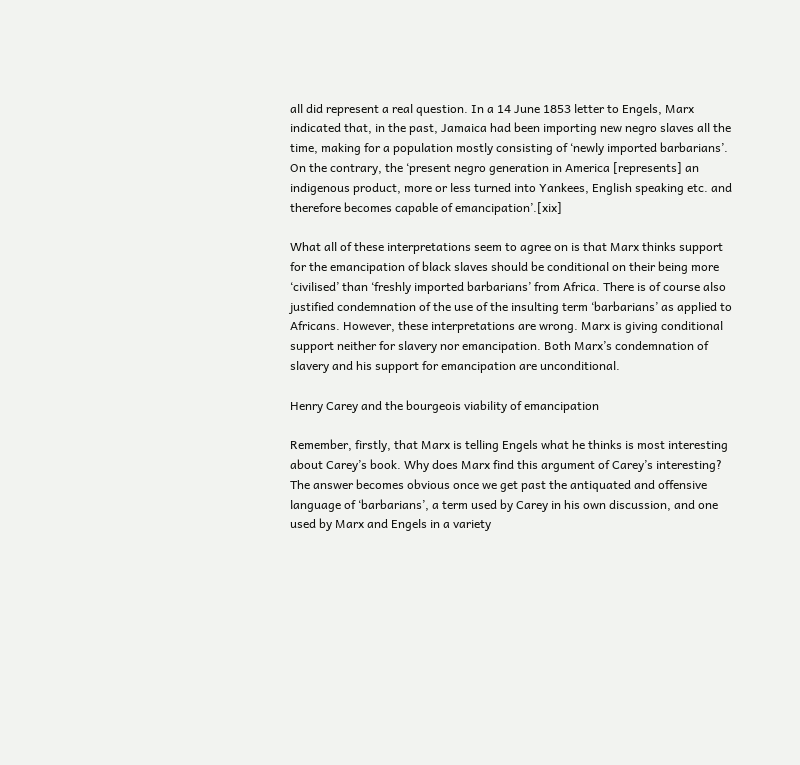all did represent a real question. In a 14 June 1853 letter to Engels, Marx indicated that, in the past, Jamaica had been importing new negro slaves all the time, making for a population mostly consisting of ‘newly imported barbarians’. On the contrary, the ‘present negro generation in America [represents] an indigenous product, more or less turned into Yankees, English speaking etc. and therefore becomes capable of emancipation’.[xix]

What all of these interpretations seem to agree on is that Marx thinks support for the emancipation of black slaves should be conditional on their being more ‘civilised’ than ‘freshly imported barbarians’ from Africa. There is of course also justified condemnation of the use of the insulting term ‘barbarians’ as applied to Africans. However, these interpretations are wrong. Marx is giving conditional support neither for slavery nor emancipation. Both Marx’s condemnation of slavery and his support for emancipation are unconditional.

Henry Carey and the bourgeois viability of emancipation

Remember, firstly, that Marx is telling Engels what he thinks is most interesting about Carey’s book. Why does Marx find this argument of Carey’s interesting? The answer becomes obvious once we get past the antiquated and offensive language of ‘barbarians’, a term used by Carey in his own discussion, and one used by Marx and Engels in a variety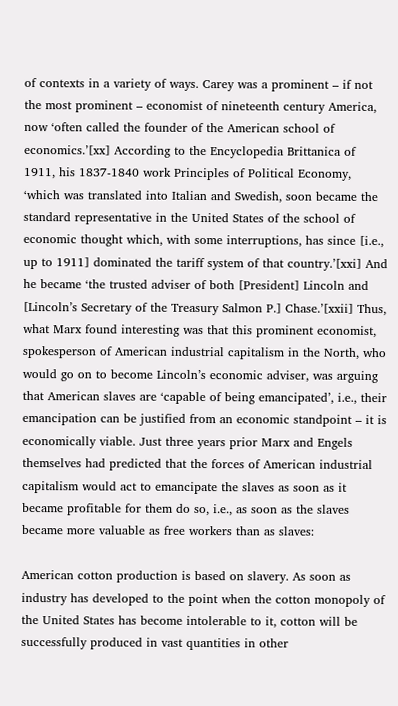of contexts in a variety of ways. Carey was a prominent – if not the most prominent – economist of nineteenth century America, now ‘often called the founder of the American school of economics.’[xx] According to the Encyclopedia Brittanica of 1911, his 1837-1840 work Principles of Political Economy, ‘which was translated into Italian and Swedish, soon became the standard representative in the United States of the school of economic thought which, with some interruptions, has since [i.e., up to 1911] dominated the tariff system of that country.’[xxi] And he became ‘the trusted adviser of both [President] Lincoln and [Lincoln’s Secretary of the Treasury Salmon P.] Chase.’[xxii] Thus, what Marx found interesting was that this prominent economist, spokesperson of American industrial capitalism in the North, who would go on to become Lincoln’s economic adviser, was arguing that American slaves are ‘capable of being emancipated’, i.e., their emancipation can be justified from an economic standpoint – it is economically viable. Just three years prior Marx and Engels themselves had predicted that the forces of American industrial capitalism would act to emancipate the slaves as soon as it became profitable for them do so, i.e., as soon as the slaves became more valuable as free workers than as slaves:

American cotton production is based on slavery. As soon as industry has developed to the point when the cotton monopoly of the United States has become intolerable to it, cotton will be successfully produced in vast quantities in other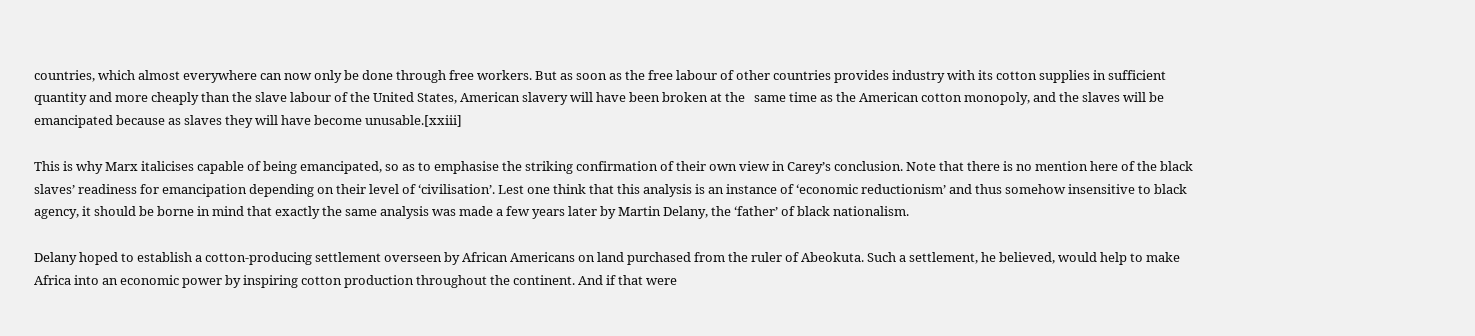countries, which almost everywhere can now only be done through free workers. But as soon as the free labour of other countries provides industry with its cotton supplies in sufficient quantity and more cheaply than the slave labour of the United States, American slavery will have been broken at the   same time as the American cotton monopoly, and the slaves will be emancipated because as slaves they will have become unusable.[xxiii]

This is why Marx italicises capable of being emancipated, so as to emphasise the striking confirmation of their own view in Carey’s conclusion. Note that there is no mention here of the black slaves’ readiness for emancipation depending on their level of ‘civilisation’. Lest one think that this analysis is an instance of ‘economic reductionism’ and thus somehow insensitive to black agency, it should be borne in mind that exactly the same analysis was made a few years later by Martin Delany, the ‘father’ of black nationalism.

Delany hoped to establish a cotton-producing settlement overseen by African Americans on land purchased from the ruler of Abeokuta. Such a settlement, he believed, would help to make Africa into an economic power by inspiring cotton production throughout the continent. And if that were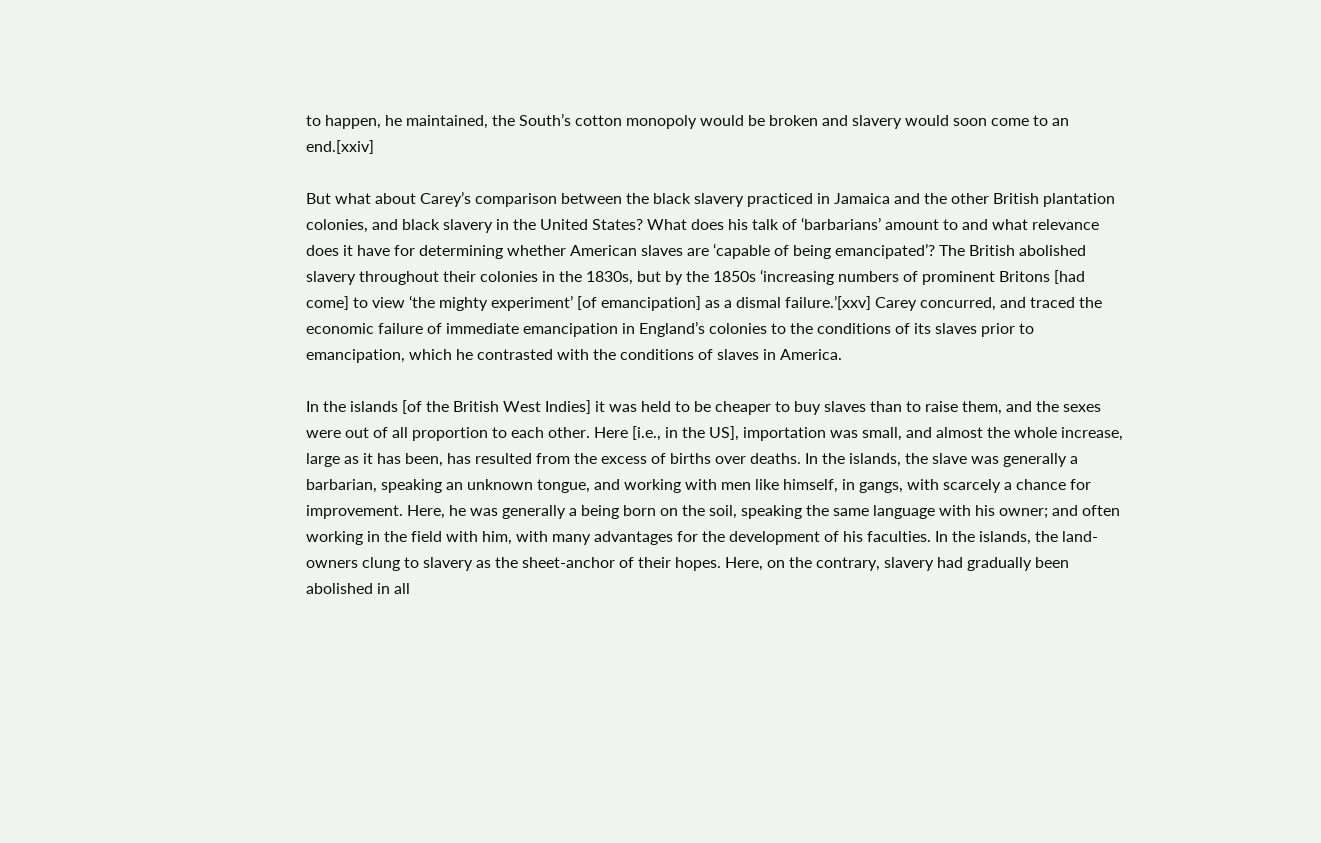to happen, he maintained, the South’s cotton monopoly would be broken and slavery would soon come to an end.[xxiv]

But what about Carey’s comparison between the black slavery practiced in Jamaica and the other British plantation colonies, and black slavery in the United States? What does his talk of ‘barbarians’ amount to and what relevance does it have for determining whether American slaves are ‘capable of being emancipated’? The British abolished slavery throughout their colonies in the 1830s, but by the 1850s ‘increasing numbers of prominent Britons [had come] to view ‘the mighty experiment’ [of emancipation] as a dismal failure.’[xxv] Carey concurred, and traced the economic failure of immediate emancipation in England’s colonies to the conditions of its slaves prior to emancipation, which he contrasted with the conditions of slaves in America.

In the islands [of the British West Indies] it was held to be cheaper to buy slaves than to raise them, and the sexes were out of all proportion to each other. Here [i.e., in the US], importation was small, and almost the whole increase, large as it has been, has resulted from the excess of births over deaths. In the islands, the slave was generally a barbarian, speaking an unknown tongue, and working with men like himself, in gangs, with scarcely a chance for improvement. Here, he was generally a being born on the soil, speaking the same language with his owner; and often working in the field with him, with many advantages for the development of his faculties. In the islands, the land-owners clung to slavery as the sheet-anchor of their hopes. Here, on the contrary, slavery had gradually been abolished in all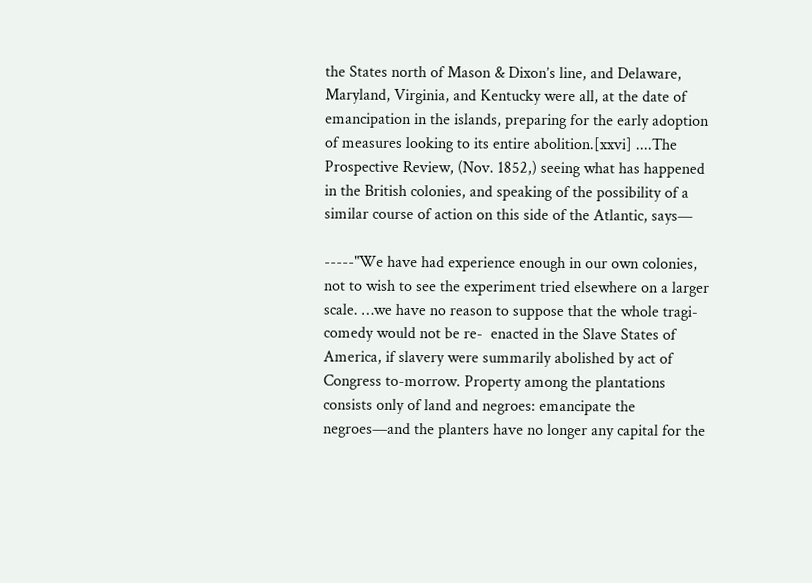the States north of Mason & Dixon’s line, and Delaware, Maryland, Virginia, and Kentucky were all, at the date of emancipation in the islands, preparing for the early adoption of measures looking to its entire abolition.[xxvi] ....The Prospective Review, (Nov. 1852,) seeing what has happened in the British colonies, and speaking of the possibility of a similar course of action on this side of the Atlantic, says—

-----"We have had experience enough in our own colonies, not to wish to see the experiment tried elsewhere on a larger scale. …we have no reason to suppose that the whole tragi-comedy would not be re-  enacted in the Slave States of America, if slavery were summarily abolished by act of Congress to-morrow. Property among the plantations consists only of land and negroes: emancipate the negroes—and the planters have no longer any capital for the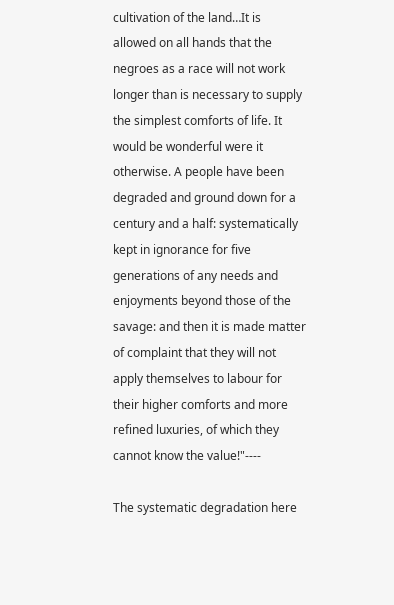cultivation of the land…It is allowed on all hands that the negroes as a race will not work longer than is necessary to supply the simplest comforts of life. It would be wonderful were it otherwise. A people have been degraded and ground down for a century and a half: systematically kept in ignorance for five generations of any needs and enjoyments beyond those of the savage: and then it is made matter of complaint that they will not apply themselves to labour for their higher comforts and more refined luxuries, of which they cannot know the value!"----

The systematic degradation here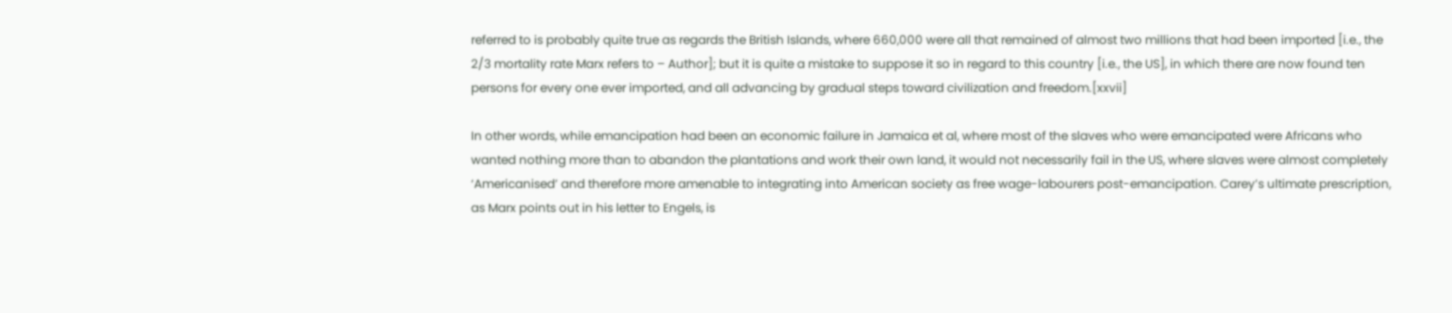referred to is probably quite true as regards the British Islands, where 660,000 were all that remained of almost two millions that had been imported [i.e., the 2/3 mortality rate Marx refers to – Author]; but it is quite a mistake to suppose it so in regard to this country [i.e., the US], in which there are now found ten persons for every one ever imported, and all advancing by gradual steps toward civilization and freedom.[xxvii]

In other words, while emancipation had been an economic failure in Jamaica et al, where most of the slaves who were emancipated were Africans who wanted nothing more than to abandon the plantations and work their own land, it would not necessarily fail in the US, where slaves were almost completely ‘Americanised’ and therefore more amenable to integrating into American society as free wage-labourers post-emancipation. Carey’s ultimate prescription, as Marx points out in his letter to Engels, is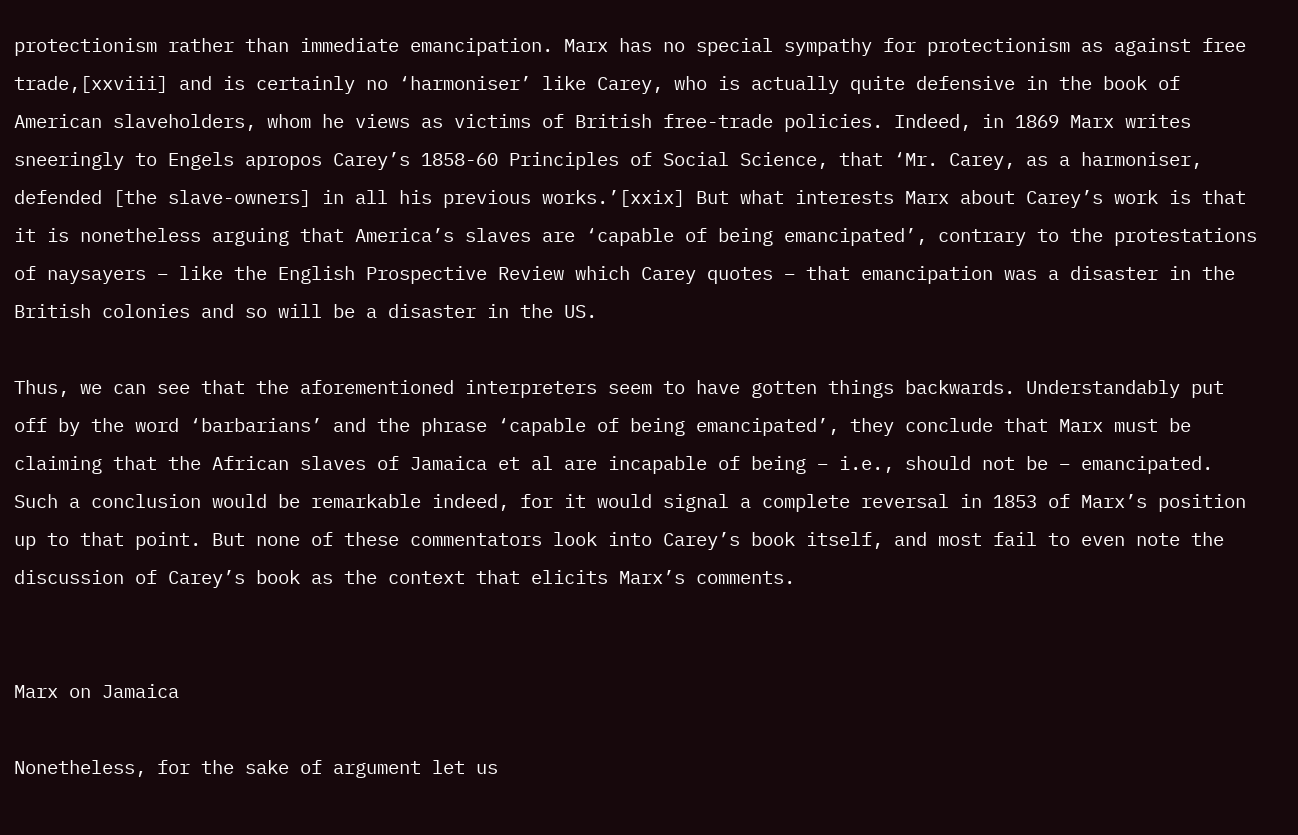protectionism rather than immediate emancipation. Marx has no special sympathy for protectionism as against free trade,[xxviii] and is certainly no ‘harmoniser’ like Carey, who is actually quite defensive in the book of American slaveholders, whom he views as victims of British free-trade policies. Indeed, in 1869 Marx writes sneeringly to Engels apropos Carey’s 1858-60 Principles of Social Science, that ‘Mr. Carey, as a harmoniser, defended [the slave-owners] in all his previous works.’[xxix] But what interests Marx about Carey’s work is that it is nonetheless arguing that America’s slaves are ‘capable of being emancipated’, contrary to the protestations of naysayers – like the English Prospective Review which Carey quotes – that emancipation was a disaster in the British colonies and so will be a disaster in the US.

Thus, we can see that the aforementioned interpreters seem to have gotten things backwards. Understandably put off by the word ‘barbarians’ and the phrase ‘capable of being emancipated’, they conclude that Marx must be claiming that the African slaves of Jamaica et al are incapable of being – i.e., should not be – emancipated. Such a conclusion would be remarkable indeed, for it would signal a complete reversal in 1853 of Marx’s position up to that point. But none of these commentators look into Carey’s book itself, and most fail to even note the discussion of Carey’s book as the context that elicits Marx’s comments.


Marx on Jamaica

Nonetheless, for the sake of argument let us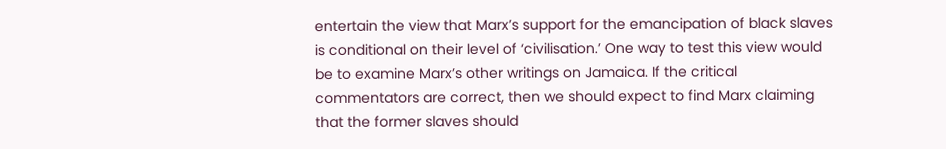entertain the view that Marx’s support for the emancipation of black slaves is conditional on their level of ‘civilisation.’ One way to test this view would be to examine Marx’s other writings on Jamaica. If the critical commentators are correct, then we should expect to find Marx claiming that the former slaves should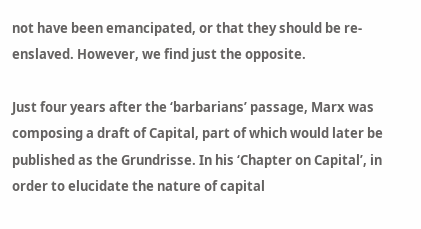not have been emancipated, or that they should be re-enslaved. However, we find just the opposite.

Just four years after the ‘barbarians’ passage, Marx was composing a draft of Capital, part of which would later be published as the Grundrisse. In his ‘Chapter on Capital’, in order to elucidate the nature of capital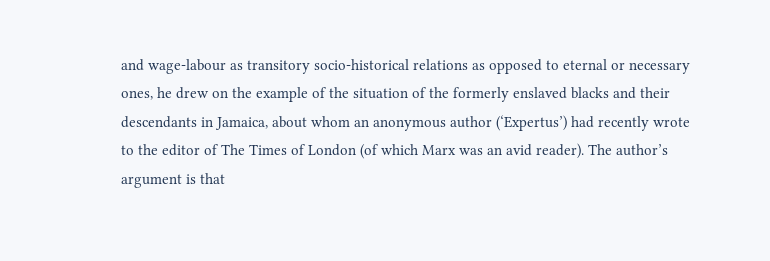and wage-labour as transitory socio-historical relations as opposed to eternal or necessary ones, he drew on the example of the situation of the formerly enslaved blacks and their descendants in Jamaica, about whom an anonymous author (‘Expertus’) had recently wrote to the editor of The Times of London (of which Marx was an avid reader). The author’s argument is that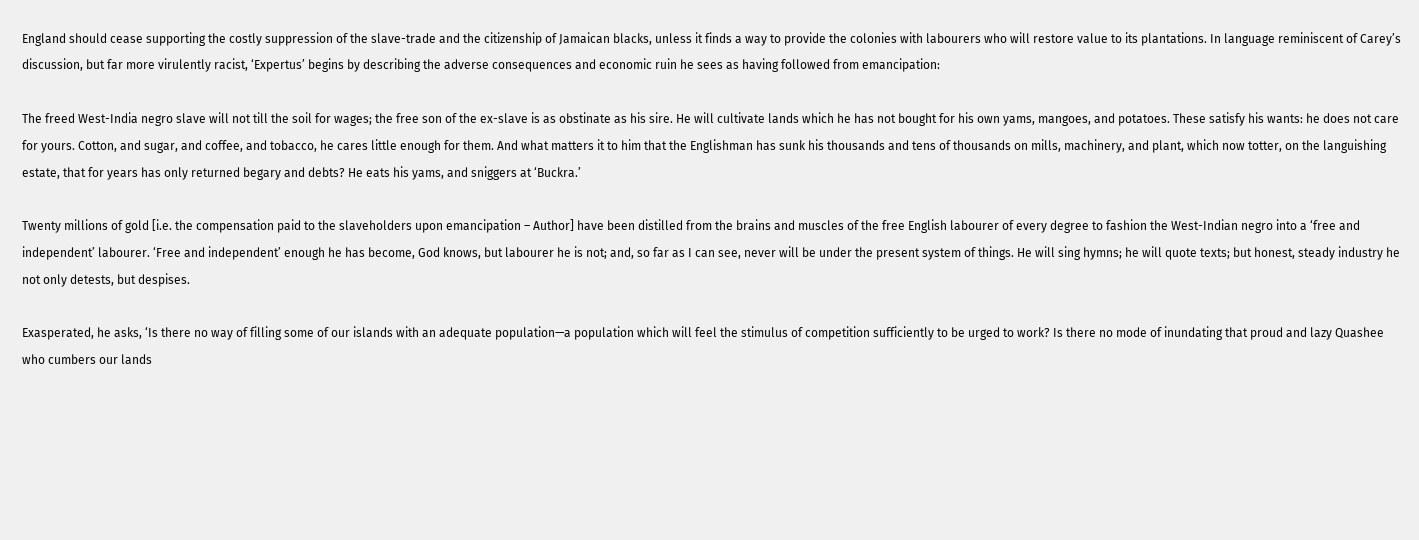England should cease supporting the costly suppression of the slave-trade and the citizenship of Jamaican blacks, unless it finds a way to provide the colonies with labourers who will restore value to its plantations. In language reminiscent of Carey’s discussion, but far more virulently racist, ‘Expertus’ begins by describing the adverse consequences and economic ruin he sees as having followed from emancipation:

The freed West-India negro slave will not till the soil for wages; the free son of the ex-slave is as obstinate as his sire. He will cultivate lands which he has not bought for his own yams, mangoes, and potatoes. These satisfy his wants: he does not care for yours. Cotton, and sugar, and coffee, and tobacco, he cares little enough for them. And what matters it to him that the Englishman has sunk his thousands and tens of thousands on mills, machinery, and plant, which now totter, on the languishing estate, that for years has only returned begary and debts? He eats his yams, and sniggers at ‘Buckra.’

Twenty millions of gold [i.e. the compensation paid to the slaveholders upon emancipation – Author] have been distilled from the brains and muscles of the free English labourer of every degree to fashion the West-Indian negro into a ‘free and independent’ labourer. ‘Free and independent’ enough he has become, God knows, but labourer he is not; and, so far as I can see, never will be under the present system of things. He will sing hymns; he will quote texts; but honest, steady industry he not only detests, but despises.

Exasperated, he asks, ‘Is there no way of filling some of our islands with an adequate population—a population which will feel the stimulus of competition sufficiently to be urged to work? Is there no mode of inundating that proud and lazy Quashee who cumbers our lands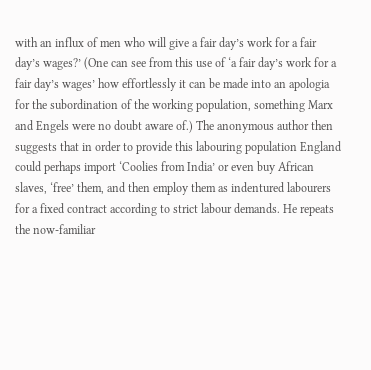with an influx of men who will give a fair day’s work for a fair day’s wages?’ (One can see from this use of ‘a fair day’s work for a fair day’s wages’ how effortlessly it can be made into an apologia for the subordination of the working population, something Marx and Engels were no doubt aware of.) The anonymous author then suggests that in order to provide this labouring population England could perhaps import ‘Coolies from India’ or even buy African slaves, ‘free’ them, and then employ them as indentured labourers for a fixed contract according to strict labour demands. He repeats the now-familiar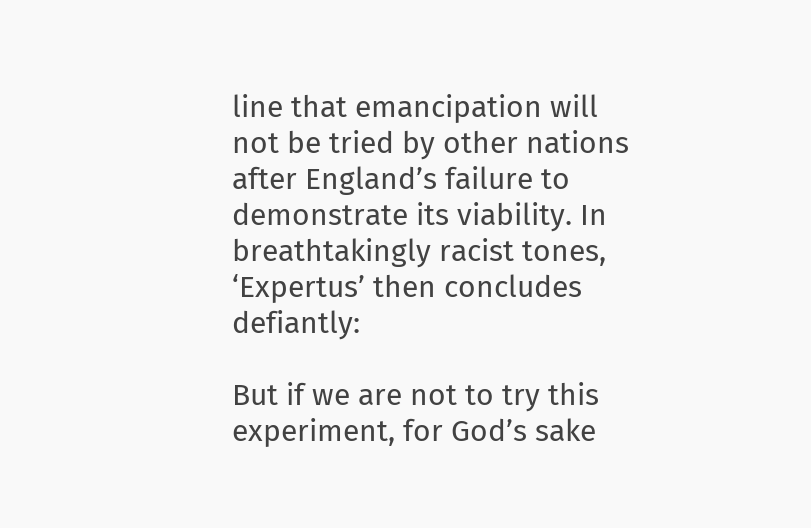line that emancipation will not be tried by other nations after England’s failure to demonstrate its viability. In breathtakingly racist tones, ‘Expertus’ then concludes defiantly:

But if we are not to try this experiment, for God’s sake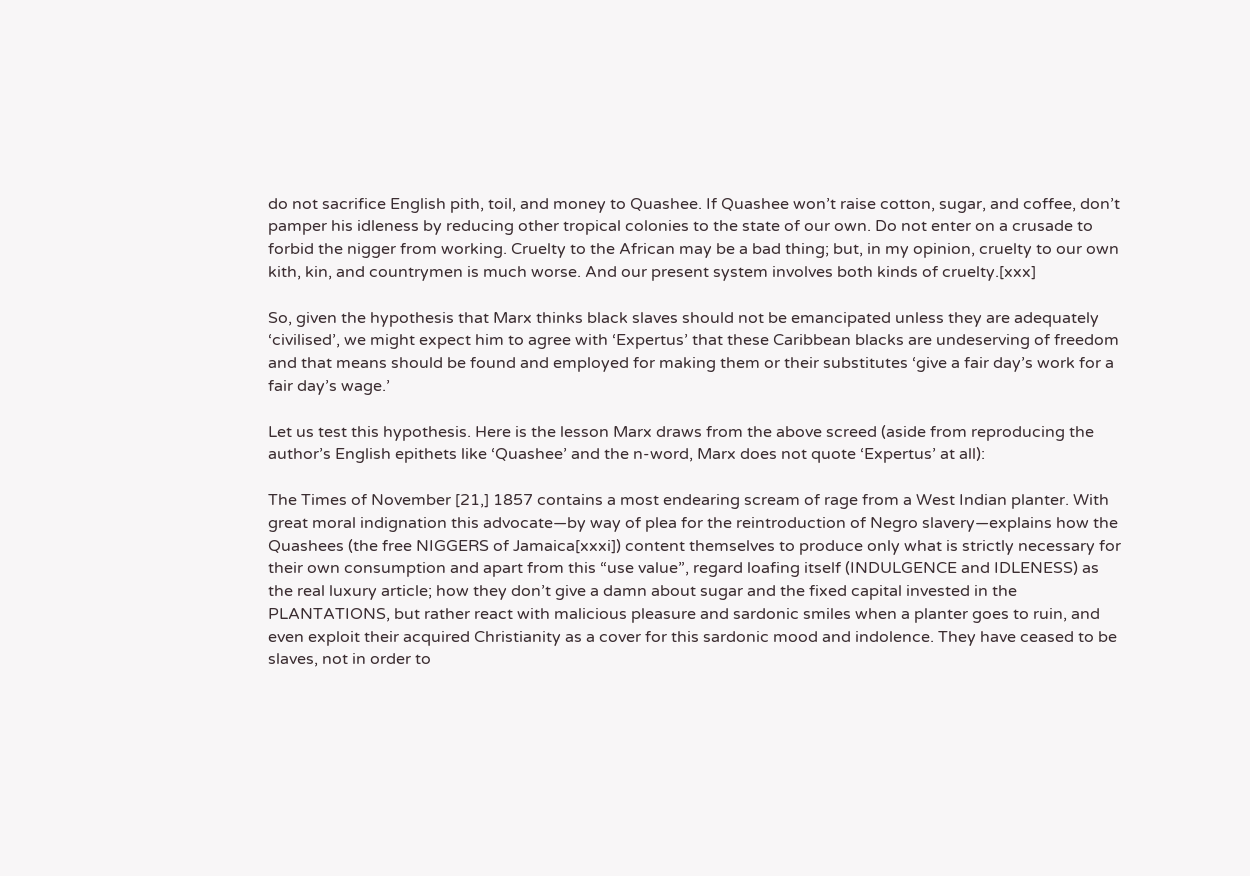do not sacrifice English pith, toil, and money to Quashee. If Quashee won’t raise cotton, sugar, and coffee, don’t pamper his idleness by reducing other tropical colonies to the state of our own. Do not enter on a crusade to forbid the nigger from working. Cruelty to the African may be a bad thing; but, in my opinion, cruelty to our own kith, kin, and countrymen is much worse. And our present system involves both kinds of cruelty.[xxx]

So, given the hypothesis that Marx thinks black slaves should not be emancipated unless they are adequately ‘civilised’, we might expect him to agree with ‘Expertus’ that these Caribbean blacks are undeserving of freedom and that means should be found and employed for making them or their substitutes ‘give a fair day’s work for a fair day’s wage.’

Let us test this hypothesis. Here is the lesson Marx draws from the above screed (aside from reproducing the author’s English epithets like ‘Quashee’ and the n-word, Marx does not quote ‘Expertus’ at all):

The Times of November [21,] 1857 contains a most endearing scream of rage from a West Indian planter. With great moral indignation this advocate—by way of plea for the reintroduction of Negro slavery—explains how the Quashees (the free NIGGERS of Jamaica[xxxi]) content themselves to produce only what is strictly necessary for their own consumption and apart from this “use value”, regard loafing itself (INDULGENCE and IDLENESS) as the real luxury article; how they don’t give a damn about sugar and the fixed capital invested in the PLANTATIONS, but rather react with malicious pleasure and sardonic smiles when a planter goes to ruin, and even exploit their acquired Christianity as a cover for this sardonic mood and indolence. They have ceased to be slaves, not in order to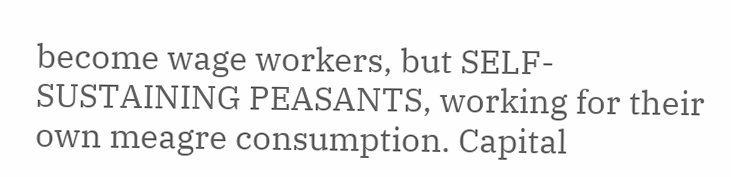become wage workers, but SELF-SUSTAINING PEASANTS, working for their own meagre consumption. Capital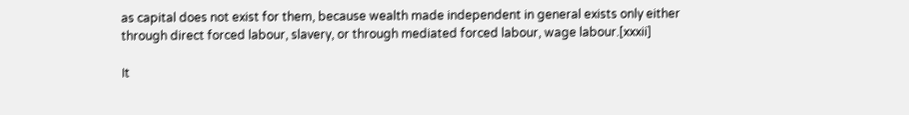as capital does not exist for them, because wealth made independent in general exists only either through direct forced labour, slavery, or through mediated forced labour, wage labour.[xxxii]

It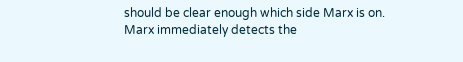should be clear enough which side Marx is on. Marx immediately detects the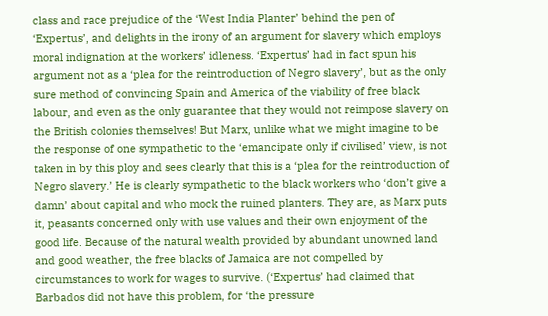class and race prejudice of the ‘West India Planter’ behind the pen of ‘Expertus’, and delights in the irony of an argument for slavery which employs moral indignation at the workers’ idleness. ‘Expertus’ had in fact spun his argument not as a ‘plea for the reintroduction of Negro slavery’, but as the only sure method of convincing Spain and America of the viability of free black labour, and even as the only guarantee that they would not reimpose slavery on the British colonies themselves! But Marx, unlike what we might imagine to be the response of one sympathetic to the ‘emancipate only if civilised’ view, is not taken in by this ploy and sees clearly that this is a ‘plea for the reintroduction of Negro slavery.’ He is clearly sympathetic to the black workers who ‘don’t give a damn’ about capital and who mock the ruined planters. They are, as Marx puts it, peasants concerned only with use values and their own enjoyment of the good life. Because of the natural wealth provided by abundant unowned land and good weather, the free blacks of Jamaica are not compelled by circumstances to work for wages to survive. (‘Expertus’ had claimed that Barbados did not have this problem, for ‘the pressure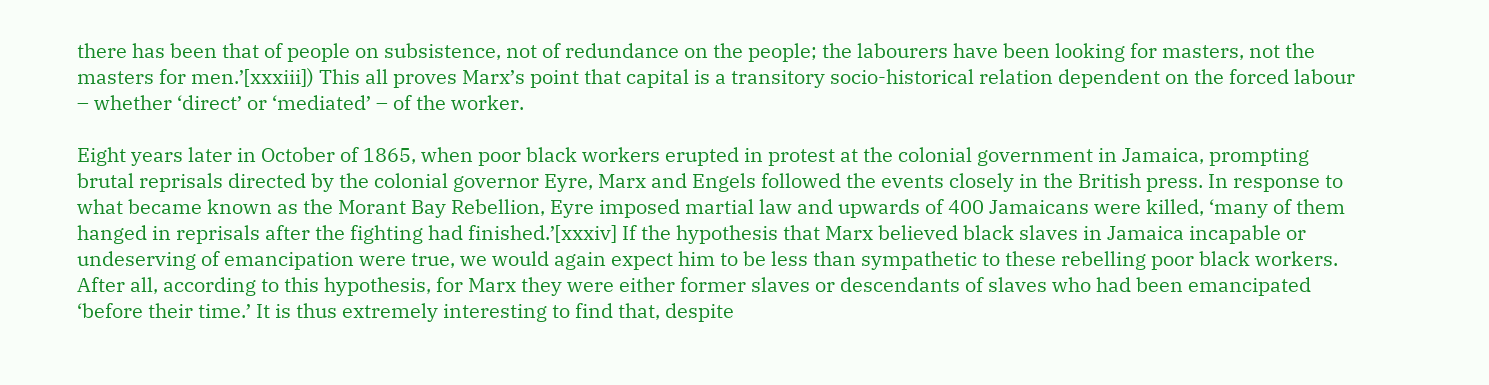there has been that of people on subsistence, not of redundance on the people; the labourers have been looking for masters, not the masters for men.’[xxxiii]) This all proves Marx’s point that capital is a transitory socio-historical relation dependent on the forced labour – whether ‘direct’ or ‘mediated’ – of the worker.

Eight years later in October of 1865, when poor black workers erupted in protest at the colonial government in Jamaica, prompting brutal reprisals directed by the colonial governor Eyre, Marx and Engels followed the events closely in the British press. In response to what became known as the Morant Bay Rebellion, Eyre imposed martial law and upwards of 400 Jamaicans were killed, ‘many of them hanged in reprisals after the fighting had finished.’[xxxiv] If the hypothesis that Marx believed black slaves in Jamaica incapable or undeserving of emancipation were true, we would again expect him to be less than sympathetic to these rebelling poor black workers. After all, according to this hypothesis, for Marx they were either former slaves or descendants of slaves who had been emancipated ‘before their time.’ It is thus extremely interesting to find that, despite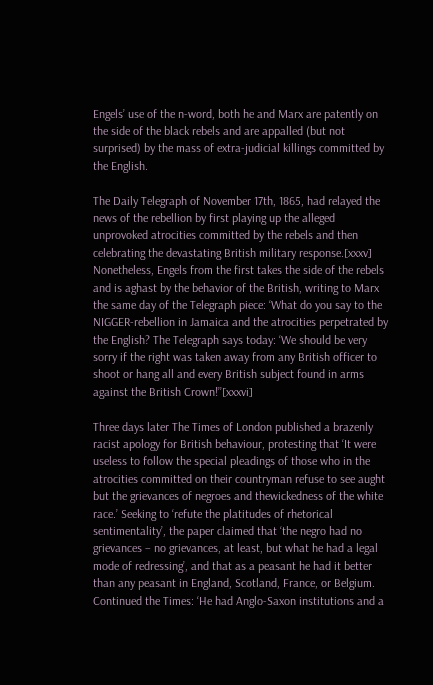Engels’ use of the n-word, both he and Marx are patently on the side of the black rebels and are appalled (but not surprised) by the mass of extra-judicial killings committed by the English.

The Daily Telegraph of November 17th, 1865, had relayed the news of the rebellion by first playing up the alleged unprovoked atrocities committed by the rebels and then celebrating the devastating British military response.[xxxv] Nonetheless, Engels from the first takes the side of the rebels and is aghast by the behavior of the British, writing to Marx the same day of the Telegraph piece: ‘What do you say to the NIGGER-rebellion in Jamaica and the atrocities perpetrated by the English? The Telegraph says today: ‘We should be very sorry if the right was taken away from any British officer to shoot or hang all and every British subject found in arms against the British Crown!’’[xxxvi]

Three days later The Times of London published a brazenly racist apology for British behaviour, protesting that ‘It were useless to follow the special pleadings of those who in the atrocities committed on their countryman refuse to see aught but the grievances of negroes and thewickedness of the white race.’ Seeking to ‘refute the platitudes of rhetorical sentimentality’, the paper claimed that ‘the negro had no grievances – no grievances, at least, but what he had a legal mode of redressing’, and that as a peasant he had it better than any peasant in England, Scotland, France, or Belgium. Continued the Times: ‘He had Anglo-Saxon institutions and a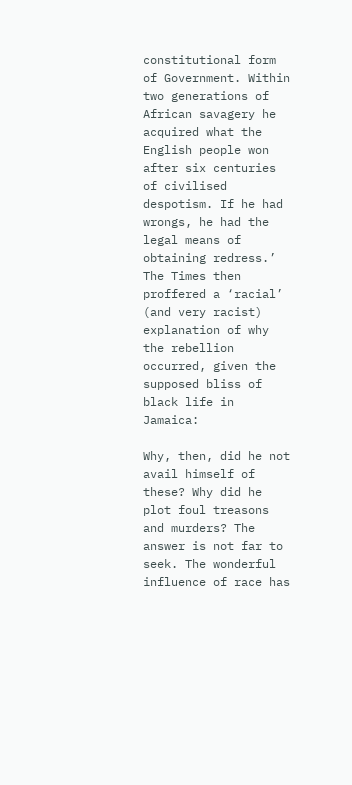constitutional form of Government. Within two generations of African savagery he acquired what the English people won after six centuries of civilised despotism. If he had wrongs, he had the legal means of obtaining redress.’ The Times then proffered a ‘racial’ (and very racist) explanation of why the rebellion occurred, given the supposed bliss of black life in Jamaica:

Why, then, did he not avail himself of these? Why did he plot foul treasons and murders? The answer is not far to seek. The wonderful influence of race has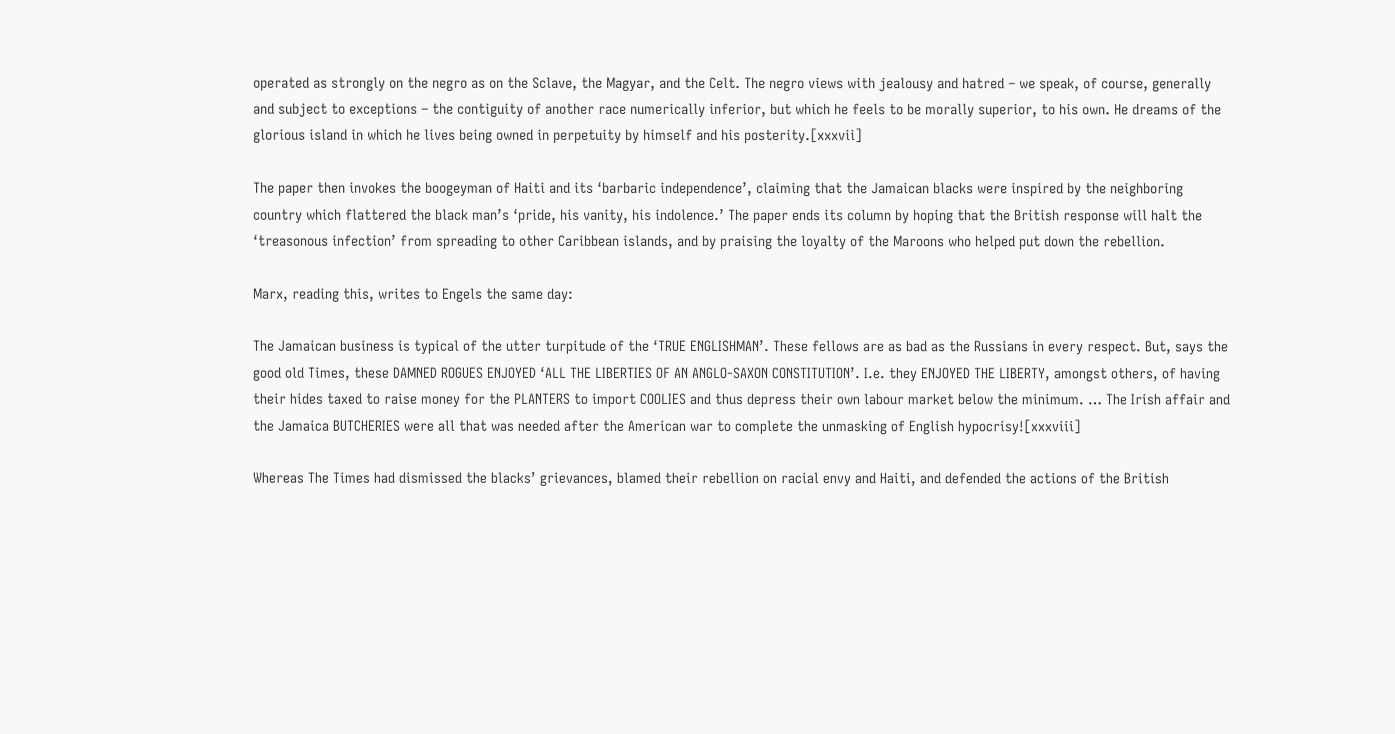operated as strongly on the negro as on the Sclave, the Magyar, and the Celt. The negro views with jealousy and hatred – we speak, of course, generally and subject to exceptions – the contiguity of another race numerically inferior, but which he feels to be morally superior, to his own. He dreams of the glorious island in which he lives being owned in perpetuity by himself and his posterity.[xxxvii]

The paper then invokes the boogeyman of Haiti and its ‘barbaric independence’, claiming that the Jamaican blacks were inspired by the neighboring country which flattered the black man’s ‘pride, his vanity, his indolence.’ The paper ends its column by hoping that the British response will halt the ‘treasonous infection’ from spreading to other Caribbean islands, and by praising the loyalty of the Maroons who helped put down the rebellion.

Marx, reading this, writes to Engels the same day:

The Jamaican business is typical of the utter turpitude of the ‘TRUE ENGLISHMAN’. These fellows are as bad as the Russians in every respect. But, says the good old Times, these DAMNED ROGUES ENJOYED ‘ALL THE LIBERTIES OF AN ANGLO-SAXON CONSTITUTION’. I.e. they ENJOYED THE LIBERTY, amongst others, of having their hides taxed to raise money for the PLANTERS to import COOLIES and thus depress their own labour market below the minimum. … The Irish affair and the Jamaica BUTCHERIES were all that was needed after the American war to complete the unmasking of English hypocrisy![xxxviii]

Whereas The Times had dismissed the blacks’ grievances, blamed their rebellion on racial envy and Haiti, and defended the actions of the British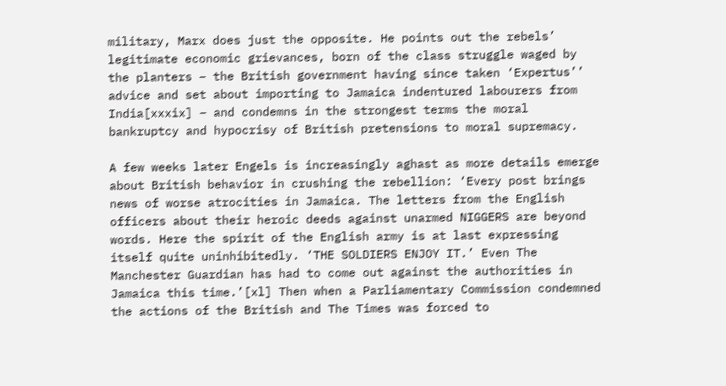military, Marx does just the opposite. He points out the rebels’ legitimate economic grievances, born of the class struggle waged by the planters – the British government having since taken ‘Expertus’’ advice and set about importing to Jamaica indentured labourers from India[xxxix] – and condemns in the strongest terms the moral bankruptcy and hypocrisy of British pretensions to moral supremacy.

A few weeks later Engels is increasingly aghast as more details emerge about British behavior in crushing the rebellion: ‘Every post brings news of worse atrocities in Jamaica. The letters from the English officers about their heroic deeds against unarmed NIGGERS are beyond words. Here the spirit of the English army is at last expressing itself quite uninhibitedly. ‘THE SOLDIERS ENJOY IT.’ Even The Manchester Guardian has had to come out against the authorities in Jamaica this time.’[xl] Then when a Parliamentary Commission condemned the actions of the British and The Times was forced to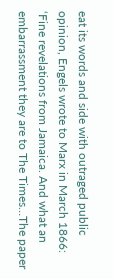eat its words and side with outraged public opinion, Engels wrote to Marx in March 1866: ‘Fine revelations from Jamaica. And what an embarrassment they are to The Times…The paper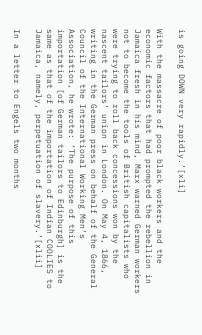is going DOWN very rapidly.’[xli]

With the massacre of poor black workers and the economic factors that had prompted the rebellion in Jamaica fresh in his mind, Marx warned German workers not to become the tools of British capitalists who were trying to roll back concessions won by the nascent tailors’ union in London. On May 4, 1866, writing in the German press on behalf of the General Council of the International Working Men’s Association, he wrote: ‘The purpose of this importation [of German tailors to Edinburgh] is the same as that of the importation of Indian COOLIES to Jamaica, namely, perpetuation of slavery.’[xlii]

In a letter to Engels two months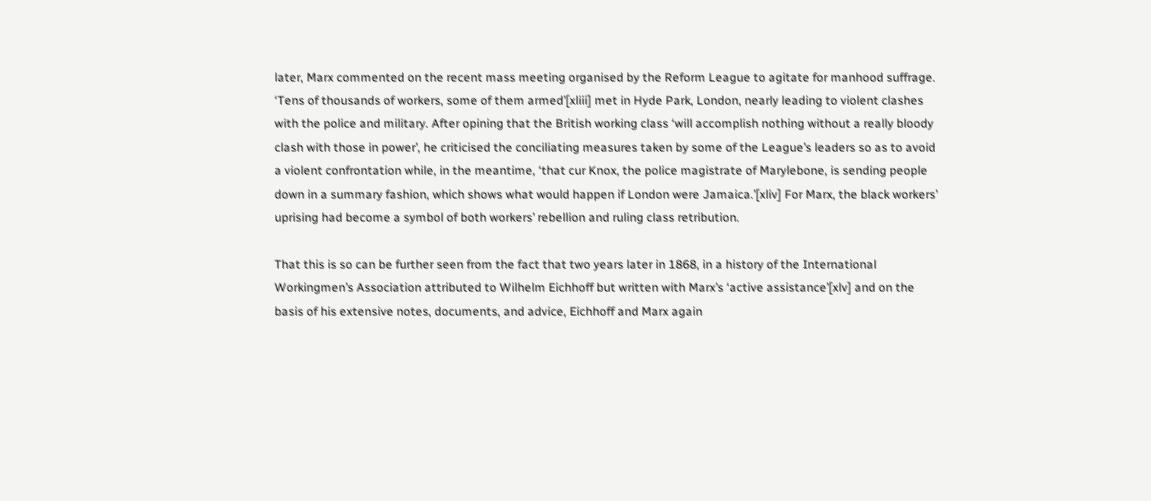later, Marx commented on the recent mass meeting organised by the Reform League to agitate for manhood suffrage. ‘Tens of thousands of workers, some of them armed’[xliii] met in Hyde Park, London, nearly leading to violent clashes with the police and military. After opining that the British working class ‘will accomplish nothing without a really bloody clash with those in power’, he criticised the conciliating measures taken by some of the League’s leaders so as to avoid a violent confrontation while, in the meantime, ‘that cur Knox, the police magistrate of Marylebone, is sending people down in a summary fashion, which shows what would happen if London were Jamaica.’[xliv] For Marx, the black workers’ uprising had become a symbol of both workers’ rebellion and ruling class retribution.

That this is so can be further seen from the fact that two years later in 1868, in a history of the International Workingmen’s Association attributed to Wilhelm Eichhoff but written with Marx’s ‘active assistance’[xlv] and on the basis of his extensive notes, documents, and advice, Eichhoff and Marx again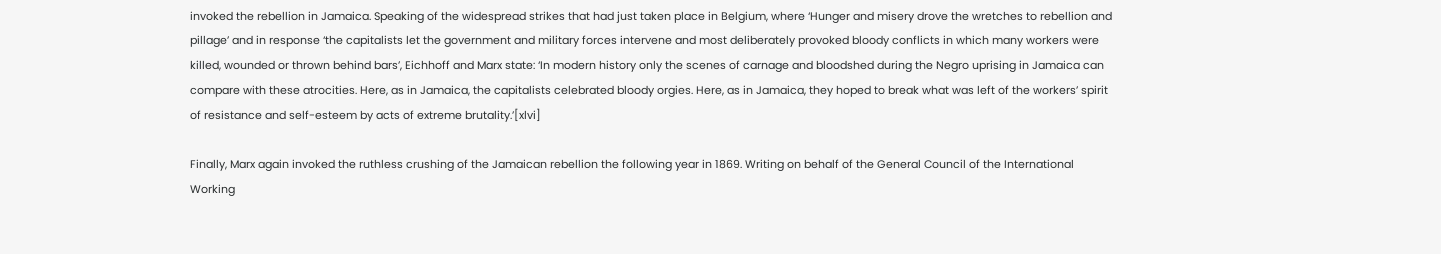invoked the rebellion in Jamaica. Speaking of the widespread strikes that had just taken place in Belgium, where ‘Hunger and misery drove the wretches to rebellion and pillage’ and in response ‘the capitalists let the government and military forces intervene and most deliberately provoked bloody conflicts in which many workers were killed, wounded or thrown behind bars’, Eichhoff and Marx state: ‘In modern history only the scenes of carnage and bloodshed during the Negro uprising in Jamaica can compare with these atrocities. Here, as in Jamaica, the capitalists celebrated bloody orgies. Here, as in Jamaica, they hoped to break what was left of the workers’ spirit of resistance and self-esteem by acts of extreme brutality.’[xlvi]

Finally, Marx again invoked the ruthless crushing of the Jamaican rebellion the following year in 1869. Writing on behalf of the General Council of the International Working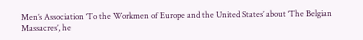Men’s Association ‘To the Workmen of Europe and the United States’ about ‘The Belgian Massacres’, he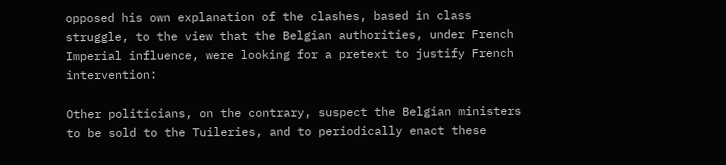opposed his own explanation of the clashes, based in class struggle, to the view that the Belgian authorities, under French Imperial influence, were looking for a pretext to justify French intervention:

Other politicians, on the contrary, suspect the Belgian ministers to be sold to the Tuileries, and to periodically enact these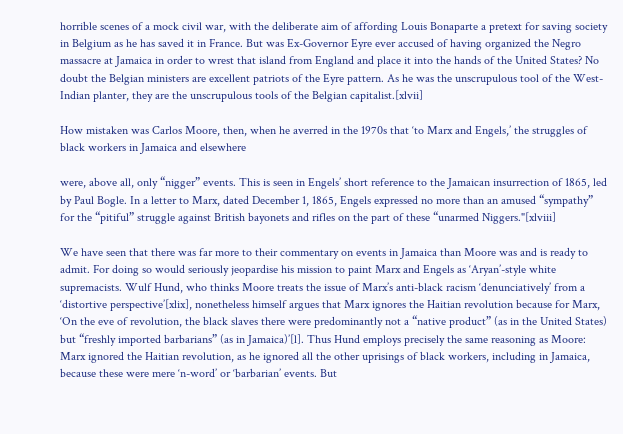horrible scenes of a mock civil war, with the deliberate aim of affording Louis Bonaparte a pretext for saving society in Belgium as he has saved it in France. But was Ex-Governor Eyre ever accused of having organized the Negro massacre at Jamaica in order to wrest that island from England and place it into the hands of the United States? No doubt the Belgian ministers are excellent patriots of the Eyre pattern. As he was the unscrupulous tool of the West-Indian planter, they are the unscrupulous tools of the Belgian capitalist.[xlvii]

How mistaken was Carlos Moore, then, when he averred in the 1970s that ‘to Marx and Engels,’ the struggles of black workers in Jamaica and elsewhere

were, above all, only “nigger” events. This is seen in Engels’ short reference to the Jamaican insurrection of 1865, led by Paul Bogle. In a letter to Marx, dated December 1, 1865, Engels expressed no more than an amused “sympathy” for the “pitiful” struggle against British bayonets and rifles on the part of these “unarmed Niggers."[xlviii]

We have seen that there was far more to their commentary on events in Jamaica than Moore was and is ready to admit. For doing so would seriously jeopardise his mission to paint Marx and Engels as ‘Aryan’-style white supremacists. Wulf Hund, who thinks Moore treats the issue of Marx’s anti-black racism ‘denunciatively’ from a ‘distortive perspective’[xlix], nonetheless himself argues that Marx ignores the Haitian revolution because for Marx, ‘On the eve of revolution, the black slaves there were predominantly not a “native product” (as in the United States) but “freshly imported barbarians” (as in Jamaica)’[l]. Thus Hund employs precisely the same reasoning as Moore: Marx ignored the Haitian revolution, as he ignored all the other uprisings of black workers, including in Jamaica, because these were mere ‘n-word’ or ‘barbarian’ events. But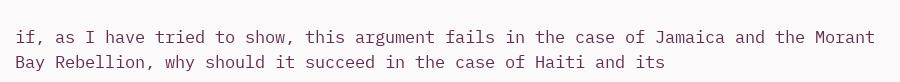if, as I have tried to show, this argument fails in the case of Jamaica and the Morant Bay Rebellion, why should it succeed in the case of Haiti and its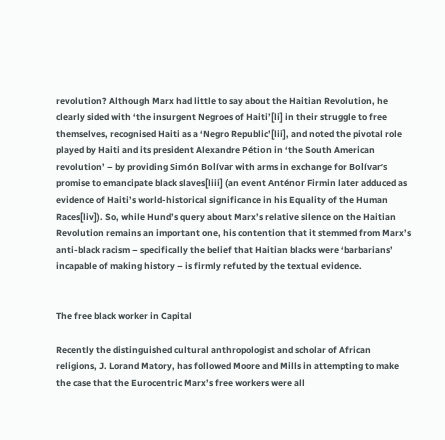revolution? Although Marx had little to say about the Haitian Revolution, he clearly sided with ‘the insurgent Negroes of Haiti’[li] in their struggle to free themselves, recognised Haiti as a ‘Negro Republic’[lii], and noted the pivotal role played by Haiti and its president Alexandre Pétion in ‘the South American revolution’ – by providing Simón Bolívar with arms in exchange for Bolívar’s promise to emancipate black slaves[liii] (an event Anténor Firmin later adduced as evidence of Haiti’s world-historical significance in his Equality of the Human Races[liv]). So, while Hund’s query about Marx’s relative silence on the Haitian Revolution remains an important one, his contention that it stemmed from Marx’s anti-black racism – specifically the belief that Haitian blacks were ‘barbarians’ incapable of making history – is firmly refuted by the textual evidence.


The free black worker in Capital

Recently the distinguished cultural anthropologist and scholar of African religions, J. Lorand Matory, has followed Moore and Mills in attempting to make the case that the Eurocentric Marx’s free workers were all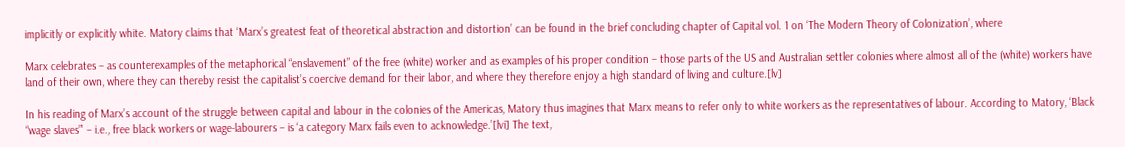implicitly or explicitly white. Matory claims that ‘Marx’s greatest feat of theoretical abstraction and distortion’ can be found in the brief concluding chapter of Capital vol. 1 on ‘The Modern Theory of Colonization’, where

Marx celebrates – as counterexamples of the metaphorical “enslavement” of the free (white) worker and as examples of his proper condition – those parts of the US and Australian settler colonies where almost all of the (white) workers have land of their own, where they can thereby resist the capitalist’s coercive demand for their labor, and where they therefore enjoy a high standard of living and culture.[lv]

In his reading of Marx’s account of the struggle between capital and labour in the colonies of the Americas, Matory thus imagines that Marx means to refer only to white workers as the representatives of labour. According to Matory, ‘Black “wage slaves”’ – i.e., free black workers or wage-labourers – is ‘a category Marx fails even to acknowledge.’[lvi] The text,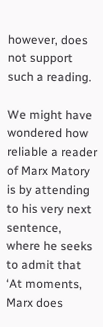however, does not support such a reading.

We might have wondered how reliable a reader of Marx Matory is by attending to his very next sentence, where he seeks to admit that ‘At moments, Marx does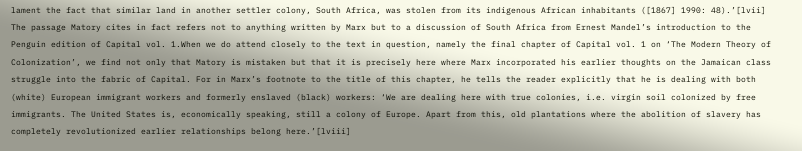lament the fact that similar land in another settler colony, South Africa, was stolen from its indigenous African inhabitants ([1867] 1990: 48).’[lvii] The passage Matory cites in fact refers not to anything written by Marx but to a discussion of South Africa from Ernest Mandel’s introduction to the Penguin edition of Capital vol. 1.When we do attend closely to the text in question, namely the final chapter of Capital vol. 1 on ‘The Modern Theory of Colonization’, we find not only that Matory is mistaken but that it is precisely here where Marx incorporated his earlier thoughts on the Jamaican class struggle into the fabric of Capital. For in Marx’s footnote to the title of this chapter, he tells the reader explicitly that he is dealing with both (white) European immigrant workers and formerly enslaved (black) workers: ‘We are dealing here with true colonies, i.e. virgin soil colonized by free immigrants. The United States is, economically speaking, still a colony of Europe. Apart from this, old plantations where the abolition of slavery has completely revolutionized earlier relationships belong here.’[lviii]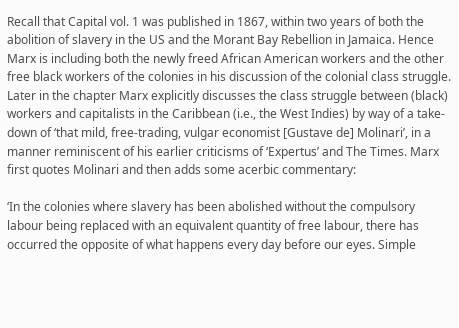Recall that Capital vol. 1 was published in 1867, within two years of both the abolition of slavery in the US and the Morant Bay Rebellion in Jamaica. Hence Marx is including both the newly freed African American workers and the other free black workers of the colonies in his discussion of the colonial class struggle. Later in the chapter Marx explicitly discusses the class struggle between (black) workers and capitalists in the Caribbean (i.e., the West Indies) by way of a take-down of ‘that mild, free-trading, vulgar economist [Gustave de] Molinari’, in a manner reminiscent of his earlier criticisms of ‘Expertus’ and The Times. Marx first quotes Molinari and then adds some acerbic commentary:

‘In the colonies where slavery has been abolished without the compulsory labour being replaced with an equivalent quantity of free labour, there has occurred the opposite of what happens every day before our eyes. Simple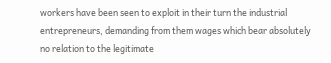workers have been seen to exploit in their turn the industrial entrepreneurs, demanding from them wages which bear absolutely no relation to the legitimate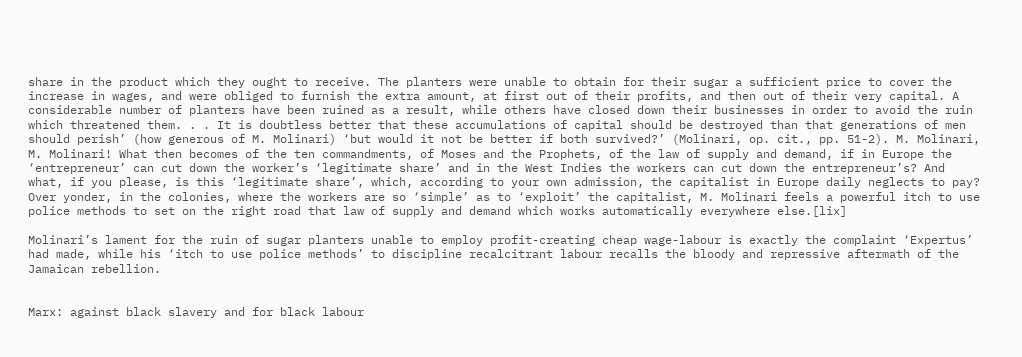share in the product which they ought to receive. The planters were unable to obtain for their sugar a sufficient price to cover the increase in wages, and were obliged to furnish the extra amount, at first out of their profits, and then out of their very capital. A considerable number of planters have been ruined as a result, while others have closed down their businesses in order to avoid the ruin which threatened them. . . It is doubtless better that these accumulations of capital should be destroyed than that generations of men should perish’ (how generous of M. Molinari) ‘but would it not be better if both survived?’ (Molinari, op. cit., pp. 51-2). M. Molinari, M. Molinari! What then becomes of the ten commandments, of Moses and the Prophets, of the law of supply and demand, if in Europe the ‘entrepreneur’ can cut down the worker’s ‘legitimate share’ and in the West Indies the workers can cut down the entrepreneur’s? And what, if you please, is this ‘legitimate share’, which, according to your own admission, the capitalist in Europe daily neglects to pay? Over yonder, in the colonies, where the workers are so ‘simple’ as to ‘exploit’ the capitalist, M. Molinari feels a powerful itch to use police methods to set on the right road that law of supply and demand which works automatically everywhere else.[lix]

Molinari’s lament for the ruin of sugar planters unable to employ profit-creating cheap wage-labour is exactly the complaint ‘Expertus’ had made, while his ‘itch to use police methods’ to discipline recalcitrant labour recalls the bloody and repressive aftermath of the Jamaican rebellion.


Marx: against black slavery and for black labour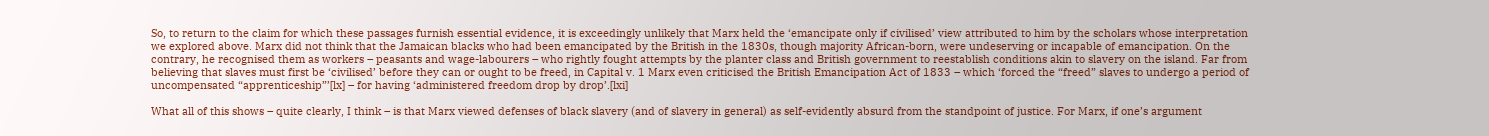So, to return to the claim for which these passages furnish essential evidence, it is exceedingly unlikely that Marx held the ‘emancipate only if civilised’ view attributed to him by the scholars whose interpretation we explored above. Marx did not think that the Jamaican blacks who had been emancipated by the British in the 1830s, though majority African-born, were undeserving or incapable of emancipation. On the contrary, he recognised them as workers – peasants and wage-labourers – who rightly fought attempts by the planter class and British government to reestablish conditions akin to slavery on the island. Far from believing that slaves must first be ‘civilised’ before they can or ought to be freed, in Capital v. 1 Marx even criticised the British Emancipation Act of 1833 – which ‘forced the “freed” slaves to undergo a period of uncompensated “apprenticeship”’[lx] – for having ‘administered freedom drop by drop’.[lxi]

What all of this shows – quite clearly, I think – is that Marx viewed defenses of black slavery (and of slavery in general) as self-evidently absurd from the standpoint of justice. For Marx, if one’s argument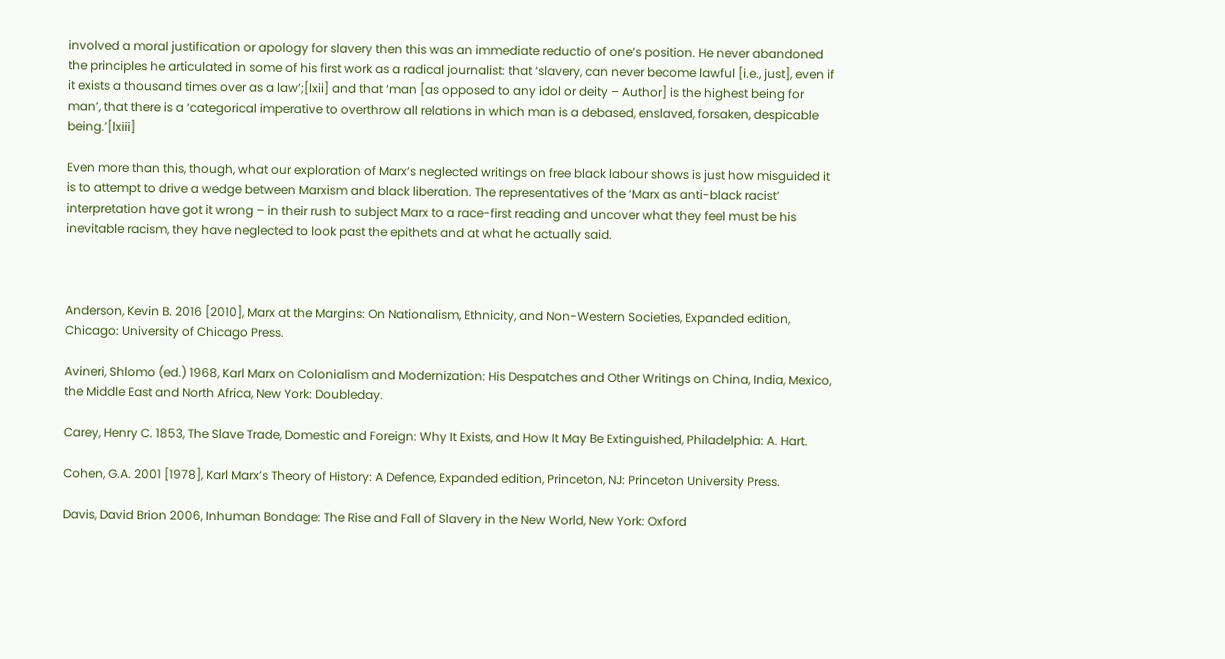involved a moral justification or apology for slavery then this was an immediate reductio of one’s position. He never abandoned the principles he articulated in some of his first work as a radical journalist: that ‘slavery, can never become lawful [i.e., just], even if it exists a thousand times over as a law’;[lxii] and that ‘man [as opposed to any idol or deity – Author] is the highest being for man’, that there is a ‘categorical imperative to overthrow all relations in which man is a debased, enslaved, forsaken, despicable being.’[lxiii]

Even more than this, though, what our exploration of Marx’s neglected writings on free black labour shows is just how misguided it is to attempt to drive a wedge between Marxism and black liberation. The representatives of the ‘Marx as anti-black racist’ interpretation have got it wrong – in their rush to subject Marx to a race-first reading and uncover what they feel must be his inevitable racism, they have neglected to look past the epithets and at what he actually said.



Anderson, Kevin B. 2016 [2010], Marx at the Margins: On Nationalism, Ethnicity, and Non-Western Societies, Expanded edition, Chicago: University of Chicago Press.

Avineri, Shlomo (ed.) 1968, Karl Marx on Colonialism and Modernization: His Despatches and Other Writings on China, India, Mexico, the Middle East and North Africa, New York: Doubleday.

Carey, Henry C. 1853, The Slave Trade, Domestic and Foreign: Why It Exists, and How It May Be Extinguished, Philadelphia: A. Hart.

Cohen, G.A. 2001 [1978], Karl Marx’s Theory of History: A Defence, Expanded edition, Princeton, NJ: Princeton University Press.

Davis, David Brion 2006, Inhuman Bondage: The Rise and Fall of Slavery in the New World, New York: Oxford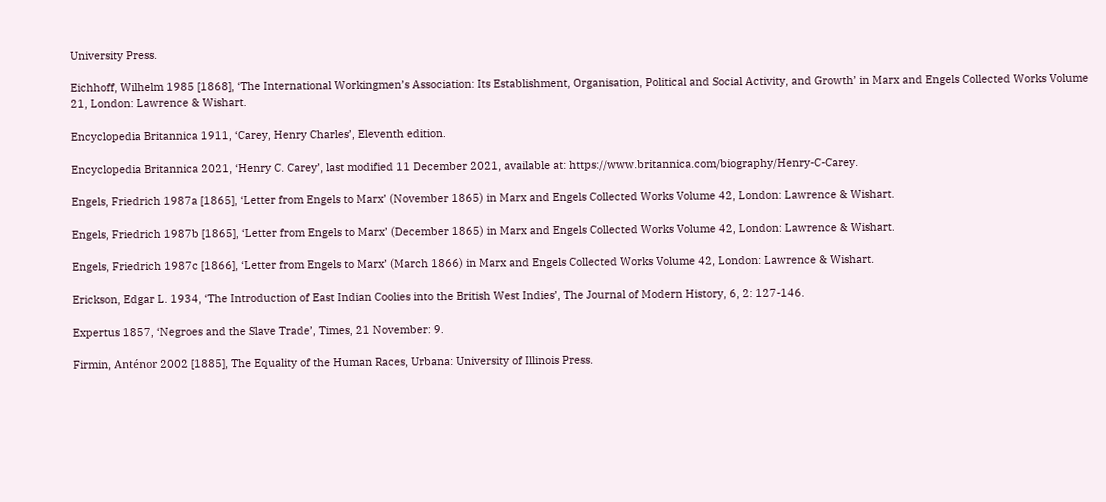University Press.

Eichhoff, Wilhelm 1985 [1868], ‘The International Workingmen’s Association: Its Establishment, Organisation, Political and Social Activity, and Growth’ in Marx and Engels Collected Works Volume 21, London: Lawrence & Wishart.

Encyclopedia Britannica 1911, ‘Carey, Henry Charles’, Eleventh edition.

Encyclopedia Britannica 2021, ‘Henry C. Carey’, last modified 11 December 2021, available at: https://www.britannica.com/biography/Henry-C-Carey.

Engels, Friedrich 1987a [1865], ‘Letter from Engels to Marx’ (November 1865) in Marx and Engels Collected Works Volume 42, London: Lawrence & Wishart.

Engels, Friedrich 1987b [1865], ‘Letter from Engels to Marx’ (December 1865) in Marx and Engels Collected Works Volume 42, London: Lawrence & Wishart.

Engels, Friedrich 1987c [1866], ‘Letter from Engels to Marx’ (March 1866) in Marx and Engels Collected Works Volume 42, London: Lawrence & Wishart.

Erickson, Edgar L. 1934, ‘The Introduction of East Indian Coolies into the British West Indies’, The Journal of Modern History, 6, 2: 127-146.

Expertus 1857, ‘Negroes and the Slave Trade’, Times, 21 November: 9.

Firmin, Anténor 2002 [1885], The Equality of the Human Races, Urbana: University of Illinois Press.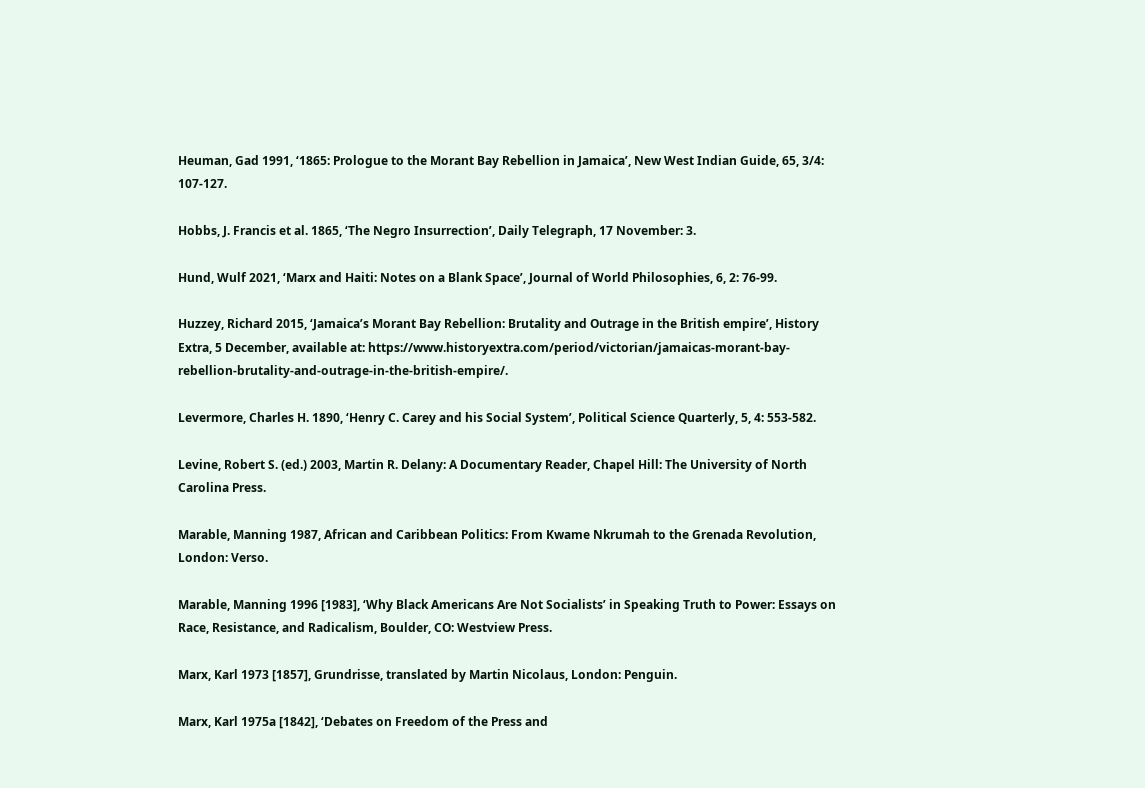Heuman, Gad 1991, ‘1865: Prologue to the Morant Bay Rebellion in Jamaica’, New West Indian Guide, 65, 3/4: 107-127.

Hobbs, J. Francis et al. 1865, ‘The Negro Insurrection’, Daily Telegraph, 17 November: 3.

Hund, Wulf 2021, ‘Marx and Haiti: Notes on a Blank Space’, Journal of World Philosophies, 6, 2: 76-99.

Huzzey, Richard 2015, ‘Jamaica’s Morant Bay Rebellion: Brutality and Outrage in the British empire’, History Extra, 5 December, available at: https://www.historyextra.com/period/victorian/jamaicas-morant-bay-rebellion-brutality-and-outrage-in-the-british-empire/.

Levermore, Charles H. 1890, ‘Henry C. Carey and his Social System’, Political Science Quarterly, 5, 4: 553-582.

Levine, Robert S. (ed.) 2003, Martin R. Delany: A Documentary Reader, Chapel Hill: The University of North Carolina Press.

Marable, Manning 1987, African and Caribbean Politics: From Kwame Nkrumah to the Grenada Revolution, London: Verso.

Marable, Manning 1996 [1983], ‘Why Black Americans Are Not Socialists’ in Speaking Truth to Power: Essays on Race, Resistance, and Radicalism, Boulder, CO: Westview Press.

Marx, Karl 1973 [1857], Grundrisse, translated by Martin Nicolaus, London: Penguin.

Marx, Karl 1975a [1842], ‘Debates on Freedom of the Press and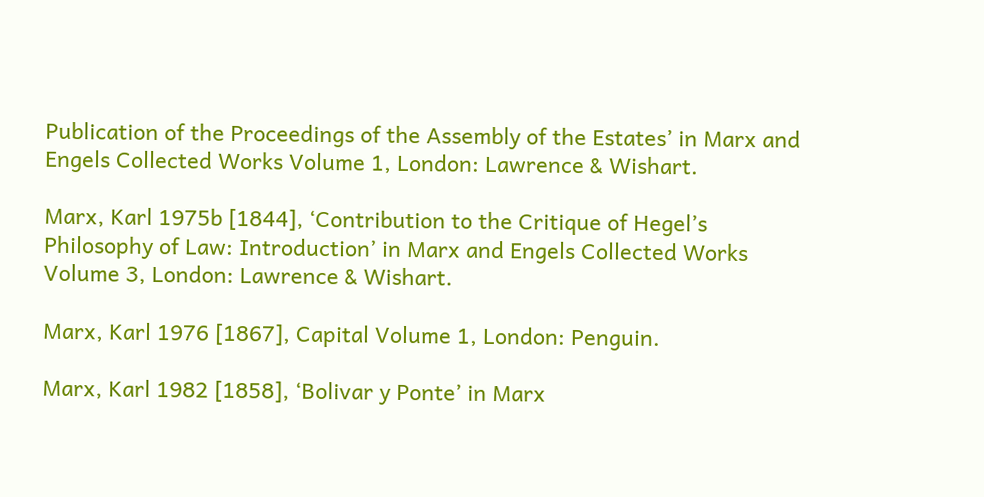Publication of the Proceedings of the Assembly of the Estates’ in Marx and Engels Collected Works Volume 1, London: Lawrence & Wishart.

Marx, Karl 1975b [1844], ‘Contribution to the Critique of Hegel’s Philosophy of Law: Introduction’ in Marx and Engels Collected Works Volume 3, London: Lawrence & Wishart.

Marx, Karl 1976 [1867], Capital Volume 1, London: Penguin.

Marx, Karl 1982 [1858], ‘Bolivar y Ponte’ in Marx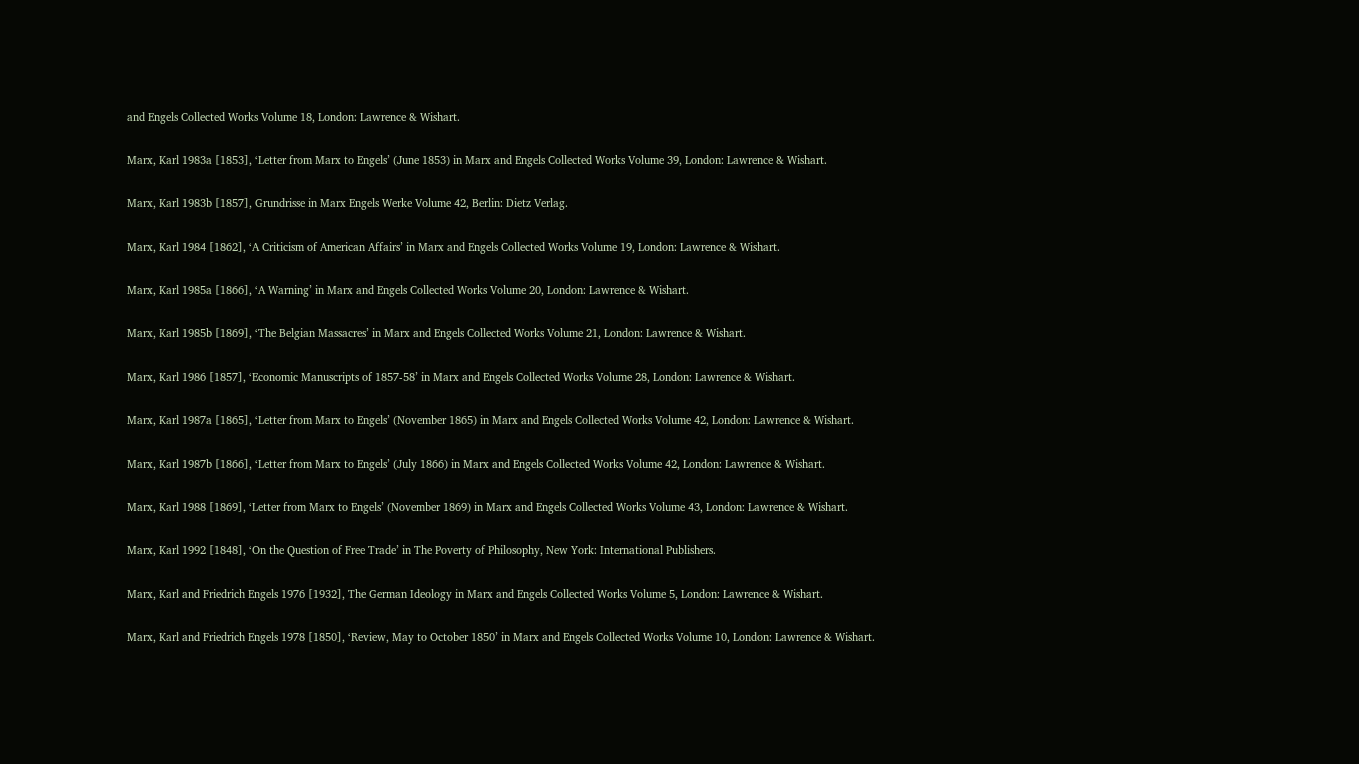and Engels Collected Works Volume 18, London: Lawrence & Wishart.

Marx, Karl 1983a [1853], ‘Letter from Marx to Engels’ (June 1853) in Marx and Engels Collected Works Volume 39, London: Lawrence & Wishart.

Marx, Karl 1983b [1857], Grundrisse in Marx Engels Werke Volume 42, Berlin: Dietz Verlag.

Marx, Karl 1984 [1862], ‘A Criticism of American Affairs’ in Marx and Engels Collected Works Volume 19, London: Lawrence & Wishart.

Marx, Karl 1985a [1866], ‘A Warning’ in Marx and Engels Collected Works Volume 20, London: Lawrence & Wishart.

Marx, Karl 1985b [1869], ‘The Belgian Massacres’ in Marx and Engels Collected Works Volume 21, London: Lawrence & Wishart.

Marx, Karl 1986 [1857], ‘Economic Manuscripts of 1857-58’ in Marx and Engels Collected Works Volume 28, London: Lawrence & Wishart.

Marx, Karl 1987a [1865], ‘Letter from Marx to Engels’ (November 1865) in Marx and Engels Collected Works Volume 42, London: Lawrence & Wishart.

Marx, Karl 1987b [1866], ‘Letter from Marx to Engels’ (July 1866) in Marx and Engels Collected Works Volume 42, London: Lawrence & Wishart.

Marx, Karl 1988 [1869], ‘Letter from Marx to Engels’ (November 1869) in Marx and Engels Collected Works Volume 43, London: Lawrence & Wishart.

Marx, Karl 1992 [1848], ‘On the Question of Free Trade’ in The Poverty of Philosophy, New York: International Publishers.

Marx, Karl and Friedrich Engels 1976 [1932], The German Ideology in Marx and Engels Collected Works Volume 5, London: Lawrence & Wishart.

Marx, Karl and Friedrich Engels 1978 [1850], ‘Review, May to October 1850’ in Marx and Engels Collected Works Volume 10, London: Lawrence & Wishart.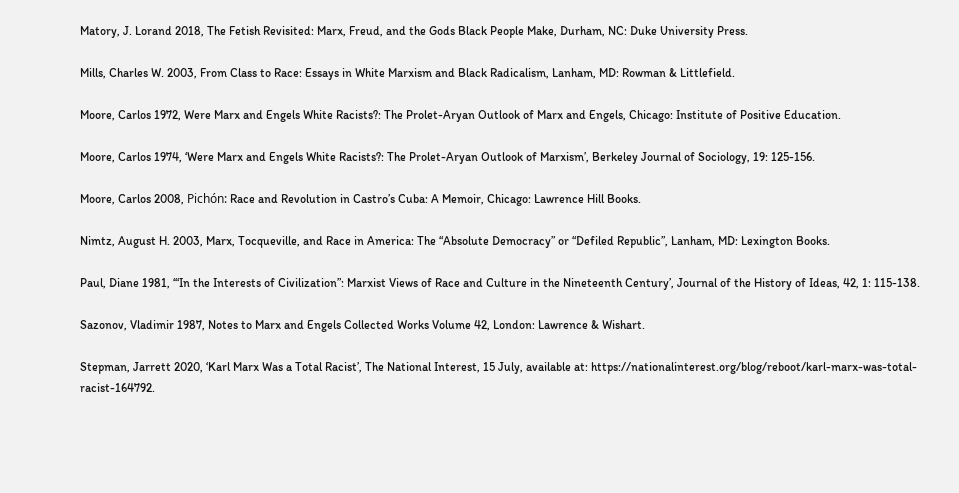Matory, J. Lorand 2018, The Fetish Revisited: Marx, Freud, and the Gods Black People Make, Durham, NC: Duke University Press.

Mills, Charles W. 2003, From Class to Race: Essays in White Marxism and Black Radicalism, Lanham, MD: Rowman & Littlefield.

Moore, Carlos 1972, Were Marx and Engels White Racists?: The Prolet-Aryan Outlook of Marx and Engels, Chicago: Institute of Positive Education.

Moore, Carlos 1974, ‘Were Marx and Engels White Racists?: The Prolet-Aryan Outlook of Marxism’, Berkeley Journal of Sociology, 19: 125-156.

Moore, Carlos 2008, Pichón: Race and Revolution in Castro’s Cuba: A Memoir, Chicago: Lawrence Hill Books.

Nimtz, August H. 2003, Marx, Tocqueville, and Race in America: The “Absolute Democracy” or “Defiled Republic”, Lanham, MD: Lexington Books.

Paul, Diane 1981, ‘“In the Interests of Civilization”: Marxist Views of Race and Culture in the Nineteenth Century’, Journal of the History of Ideas, 42, 1: 115-138.

Sazonov, Vladimir 1987, Notes to Marx and Engels Collected Works Volume 42, London: Lawrence & Wishart.

Stepman, Jarrett 2020, ‘Karl Marx Was a Total Racist’, The National Interest, 15 July, available at: https://nationalinterest.org/blog/reboot/karl-marx-was-total-racist-164792.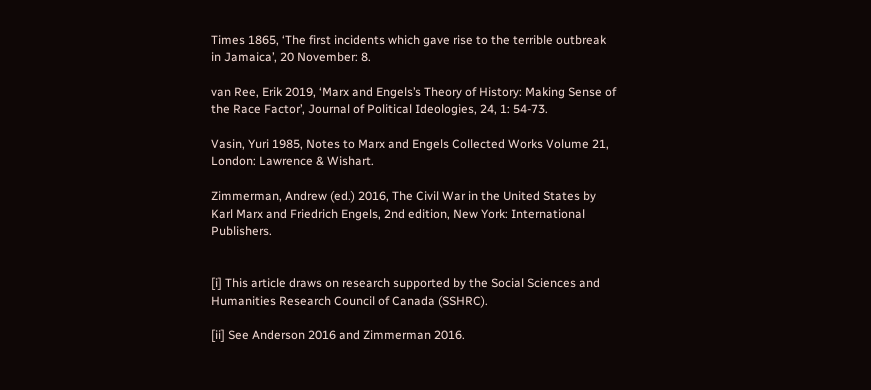Times 1865, ‘The first incidents which gave rise to the terrible outbreak in Jamaica’, 20 November: 8.

van Ree, Erik 2019, ‘Marx and Engels’s Theory of History: Making Sense of the Race Factor’, Journal of Political Ideologies, 24, 1: 54-73.

Vasin, Yuri 1985, Notes to Marx and Engels Collected Works Volume 21, London: Lawrence & Wishart.

Zimmerman, Andrew (ed.) 2016, The Civil War in the United States by Karl Marx and Friedrich Engels, 2nd edition, New York: International Publishers.


[i] This article draws on research supported by the Social Sciences and Humanities Research Council of Canada (SSHRC).

[ii] See Anderson 2016 and Zimmerman 2016.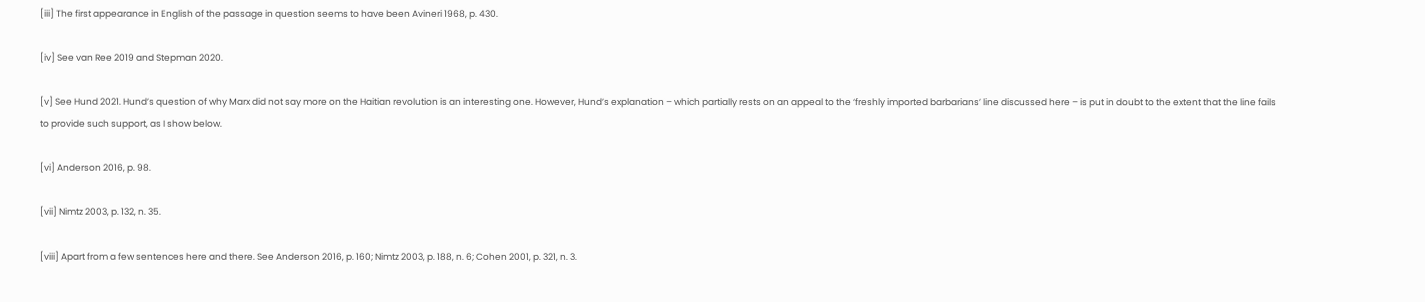[iii] The first appearance in English of the passage in question seems to have been Avineri 1968, p. 430.

[iv] See van Ree 2019 and Stepman 2020.

[v] See Hund 2021. Hund’s question of why Marx did not say more on the Haitian revolution is an interesting one. However, Hund’s explanation – which partially rests on an appeal to the ‘freshly imported barbarians’ line discussed here – is put in doubt to the extent that the line fails to provide such support, as I show below.

[vi] Anderson 2016, p. 98.

[vii] Nimtz 2003, p. 132, n. 35.

[viii] Apart from a few sentences here and there. See Anderson 2016, p. 160; Nimtz 2003, p. 188, n. 6; Cohen 2001, p. 321, n. 3.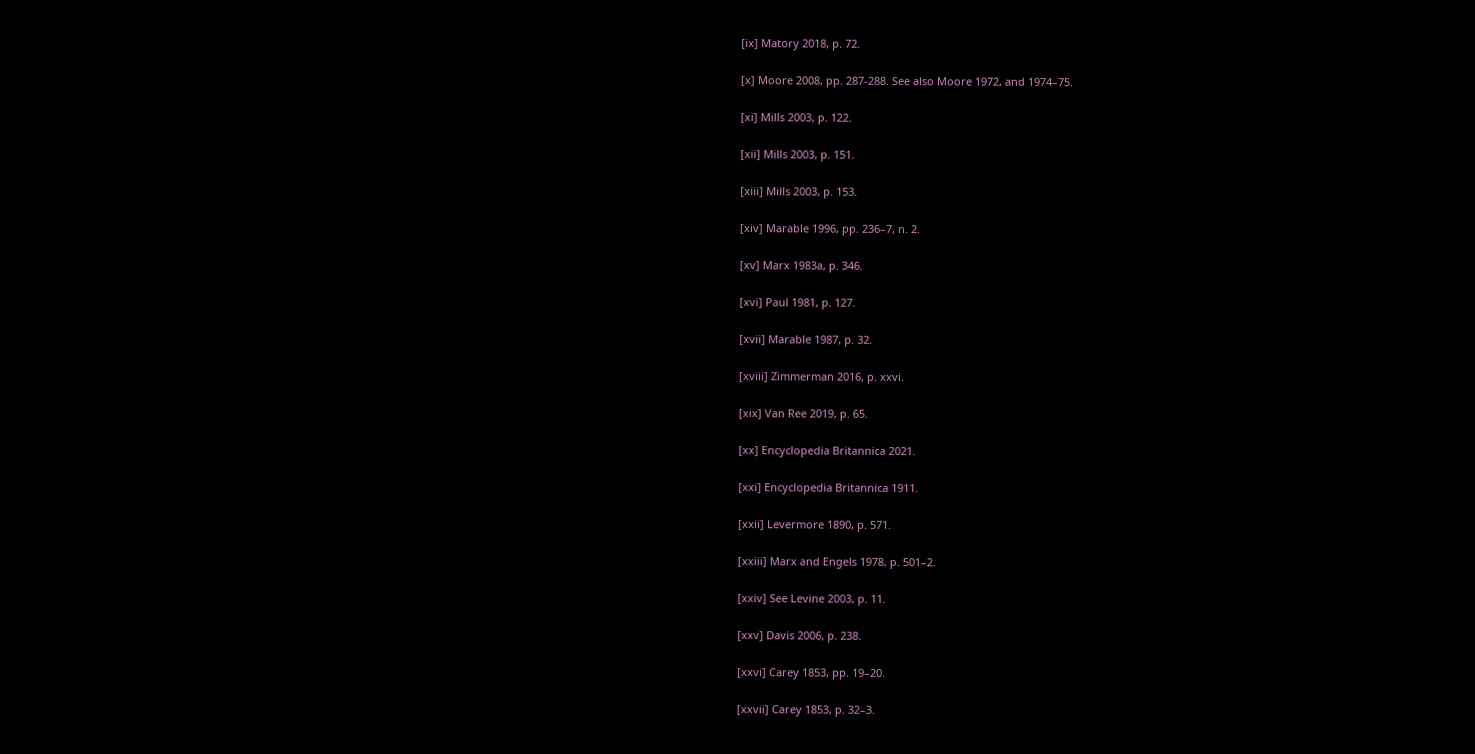[ix] Matory 2018, p. 72.

[x] Moore 2008, pp. 287-288. See also Moore 1972, and 1974–75.

[xi] Mills 2003, p. 122.

[xii] Mills 2003, p. 151.

[xiii] Mills 2003, p. 153.

[xiv] Marable 1996, pp. 236–7, n. 2.

[xv] Marx 1983a, p. 346.

[xvi] Paul 1981, p. 127.

[xvii] Marable 1987, p. 32.

[xviii] Zimmerman 2016, p. xxvi.

[xix] Van Ree 2019, p. 65.

[xx] Encyclopedia Britannica 2021.

[xxi] Encyclopedia Britannica 1911.

[xxii] Levermore 1890, p. 571.

[xxiii] Marx and Engels 1978, p. 501–2.

[xxiv] See Levine 2003, p. 11.

[xxv] Davis 2006, p. 238.

[xxvi] Carey 1853, pp. 19–20.

[xxvii] Carey 1853, p. 32–3.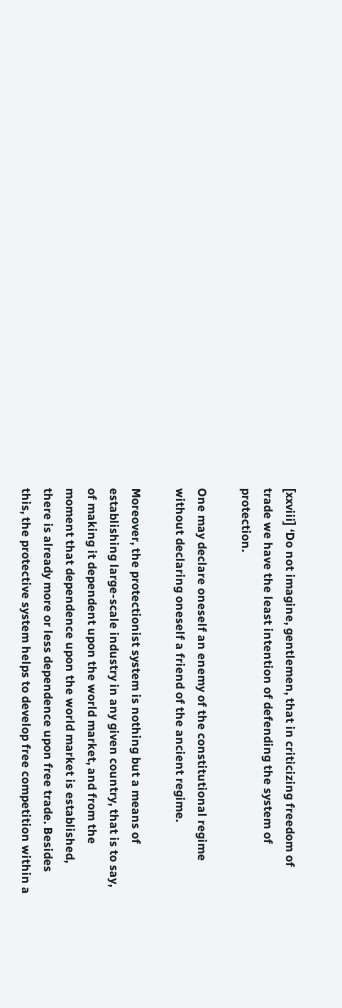[xxviii] ‘Do not imagine, gentlemen, that in criticizing freedom of trade we have the least intention of defending the system of protection.

One may declare oneself an enemy of the constitutional regime without declaring oneself a friend of the ancient regime.

Moreover, the protectionist system is nothing but a means of establishing large-scale industry in any given country, that is to say, of making it dependent upon the world market, and from the moment that dependence upon the world market is established, there is already more or less dependence upon free trade. Besides this, the protective system helps to develop free competition within a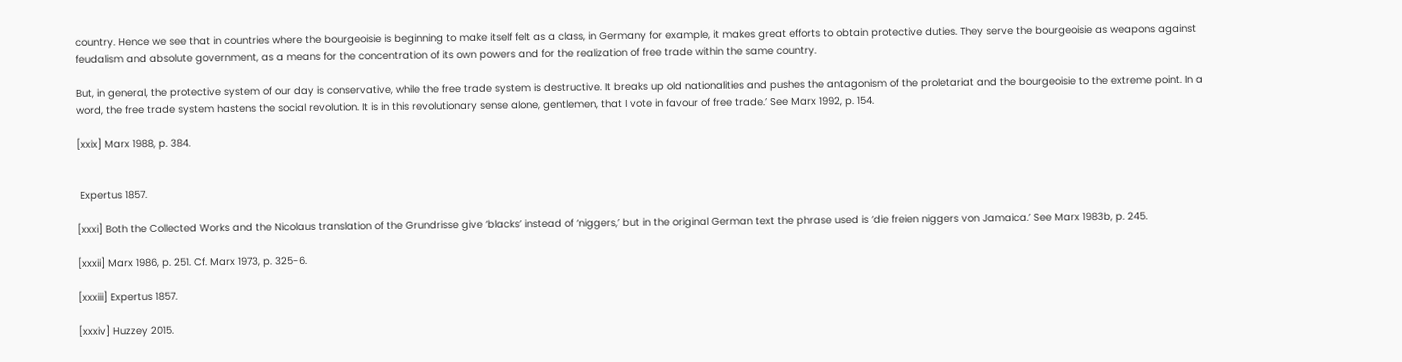country. Hence we see that in countries where the bourgeoisie is beginning to make itself felt as a class, in Germany for example, it makes great efforts to obtain protective duties. They serve the bourgeoisie as weapons against feudalism and absolute government, as a means for the concentration of its own powers and for the realization of free trade within the same country.

But, in general, the protective system of our day is conservative, while the free trade system is destructive. It breaks up old nationalities and pushes the antagonism of the proletariat and the bourgeoisie to the extreme point. In a word, the free trade system hastens the social revolution. It is in this revolutionary sense alone, gentlemen, that I vote in favour of free trade.’ See Marx 1992, p. 154.

[xxix] Marx 1988, p. 384.


 Expertus 1857.

[xxxi] Both the Collected Works and the Nicolaus translation of the Grundrisse give ‘blacks’ instead of ‘niggers,’ but in the original German text the phrase used is ‘die freien niggers von Jamaica.’ See Marx 1983b, p. 245.

[xxxii] Marx 1986, p. 251. Cf. Marx 1973, p. 325-6.

[xxxiii] Expertus 1857.

[xxxiv] Huzzey 2015.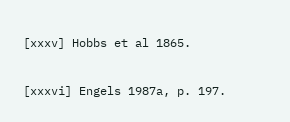[xxxv] Hobbs et al 1865.

[xxxvi] Engels 1987a, p. 197.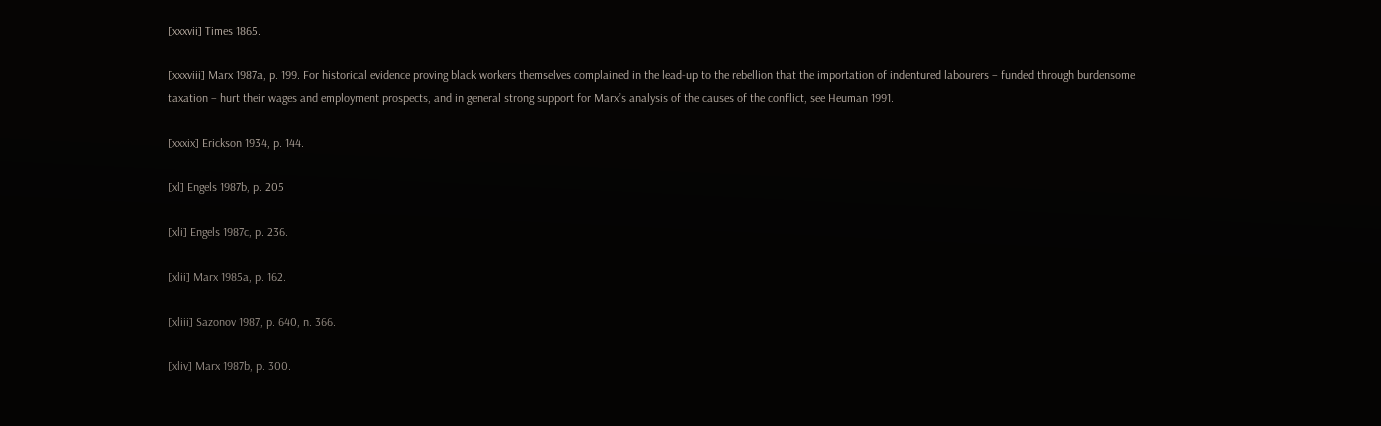[xxxvii] Times 1865.

[xxxviii] Marx 1987a, p. 199. For historical evidence proving black workers themselves complained in the lead-up to the rebellion that the importation of indentured labourers – funded through burdensome taxation – hurt their wages and employment prospects, and in general strong support for Marx’s analysis of the causes of the conflict, see Heuman 1991.

[xxxix] Erickson 1934, p. 144.

[xl] Engels 1987b, p. 205

[xli] Engels 1987c, p. 236.

[xlii] Marx 1985a, p. 162.

[xliii] Sazonov 1987, p. 640, n. 366.

[xliv] Marx 1987b, p. 300.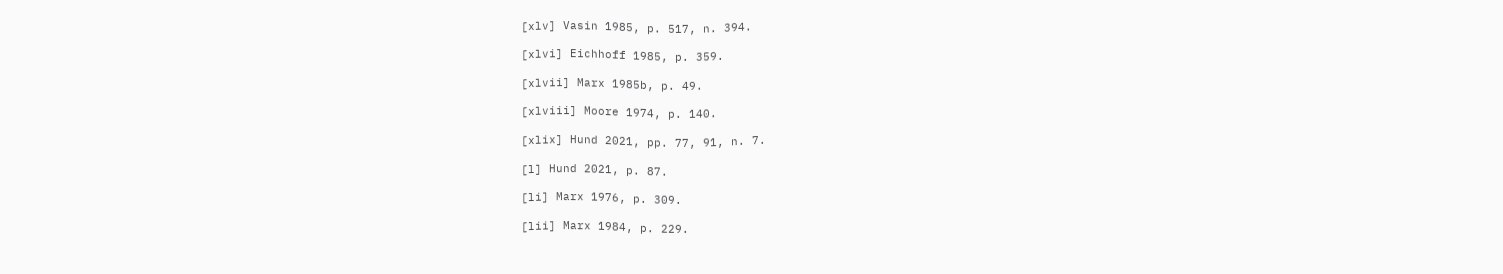[xlv] Vasin 1985, p. 517, n. 394.

[xlvi] Eichhoff 1985, p. 359.

[xlvii] Marx 1985b, p. 49.

[xlviii] Moore 1974, p. 140.

[xlix] Hund 2021, pp. 77, 91, n. 7.

[l] Hund 2021, p. 87.

[li] Marx 1976, p. 309.

[lii] Marx 1984, p. 229.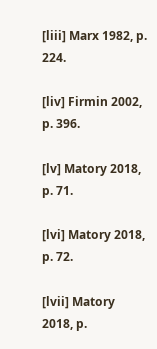[liii] Marx 1982, p. 224.

[liv] Firmin 2002, p. 396.

[lv] Matory 2018, p. 71.

[lvi] Matory 2018, p. 72.

[lvii] Matory 2018, p.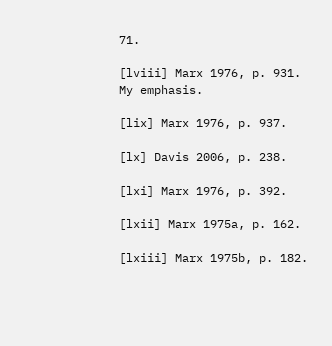71.

[lviii] Marx 1976, p. 931. My emphasis.

[lix] Marx 1976, p. 937.

[lx] Davis 2006, p. 238.

[lxi] Marx 1976, p. 392.

[lxii] Marx 1975a, p. 162.

[lxiii] Marx 1975b, p. 182.